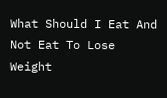What Should I Eat And Not Eat To Lose Weight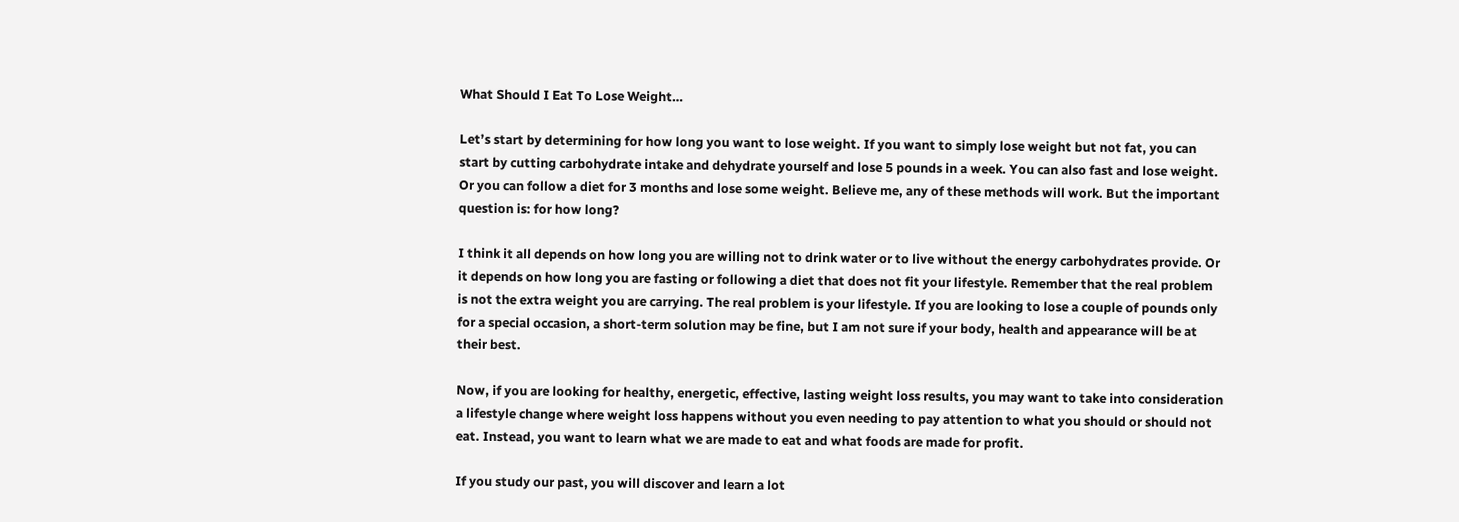What Should I Eat To Lose Weight…

Let’s start by determining for how long you want to lose weight. If you want to simply lose weight but not fat, you can start by cutting carbohydrate intake and dehydrate yourself and lose 5 pounds in a week. You can also fast and lose weight. Or you can follow a diet for 3 months and lose some weight. Believe me, any of these methods will work. But the important question is: for how long?

I think it all depends on how long you are willing not to drink water or to live without the energy carbohydrates provide. Or it depends on how long you are fasting or following a diet that does not fit your lifestyle. Remember that the real problem is not the extra weight you are carrying. The real problem is your lifestyle. If you are looking to lose a couple of pounds only for a special occasion, a short-term solution may be fine, but I am not sure if your body, health and appearance will be at their best.

Now, if you are looking for healthy, energetic, effective, lasting weight loss results, you may want to take into consideration a lifestyle change where weight loss happens without you even needing to pay attention to what you should or should not eat. Instead, you want to learn what we are made to eat and what foods are made for profit.

If you study our past, you will discover and learn a lot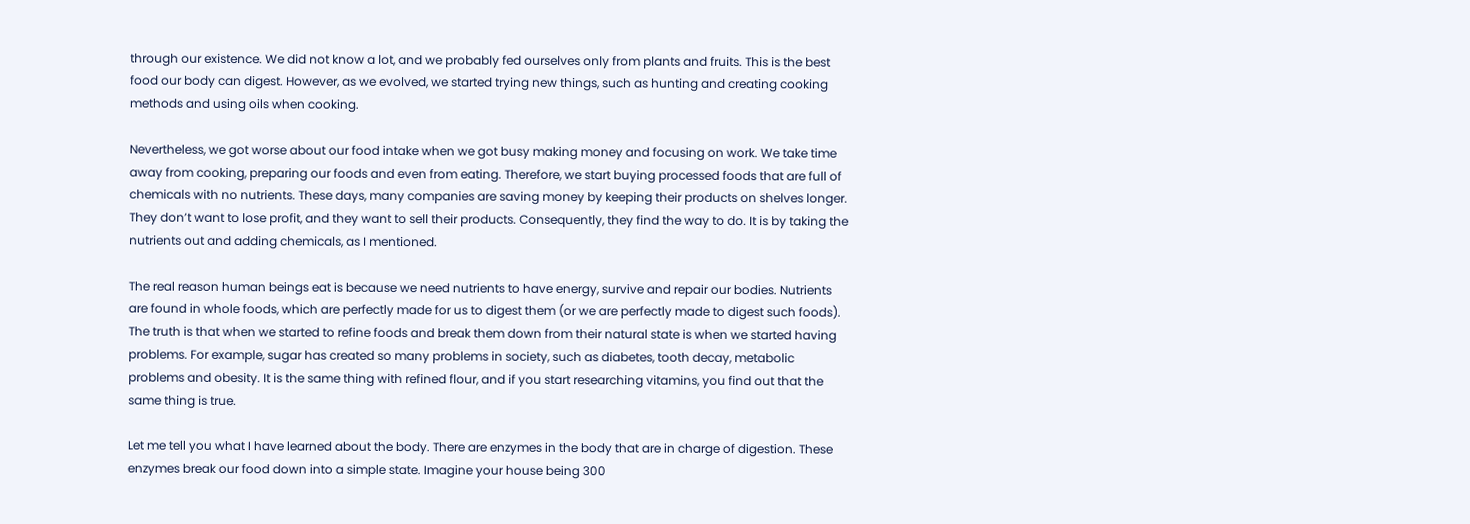through our existence. We did not know a lot, and we probably fed ourselves only from plants and fruits. This is the best food our body can digest. However, as we evolved, we started trying new things, such as hunting and creating cooking methods and using oils when cooking.

Nevertheless, we got worse about our food intake when we got busy making money and focusing on work. We take time away from cooking, preparing our foods and even from eating. Therefore, we start buying processed foods that are full of chemicals with no nutrients. These days, many companies are saving money by keeping their products on shelves longer. They don’t want to lose profit, and they want to sell their products. Consequently, they find the way to do. It is by taking the nutrients out and adding chemicals, as I mentioned.

The real reason human beings eat is because we need nutrients to have energy, survive and repair our bodies. Nutrients are found in whole foods, which are perfectly made for us to digest them (or we are perfectly made to digest such foods). The truth is that when we started to refine foods and break them down from their natural state is when we started having problems. For example, sugar has created so many problems in society, such as diabetes, tooth decay, metabolic problems and obesity. It is the same thing with refined flour, and if you start researching vitamins, you find out that the same thing is true.

Let me tell you what I have learned about the body. There are enzymes in the body that are in charge of digestion. These enzymes break our food down into a simple state. Imagine your house being 300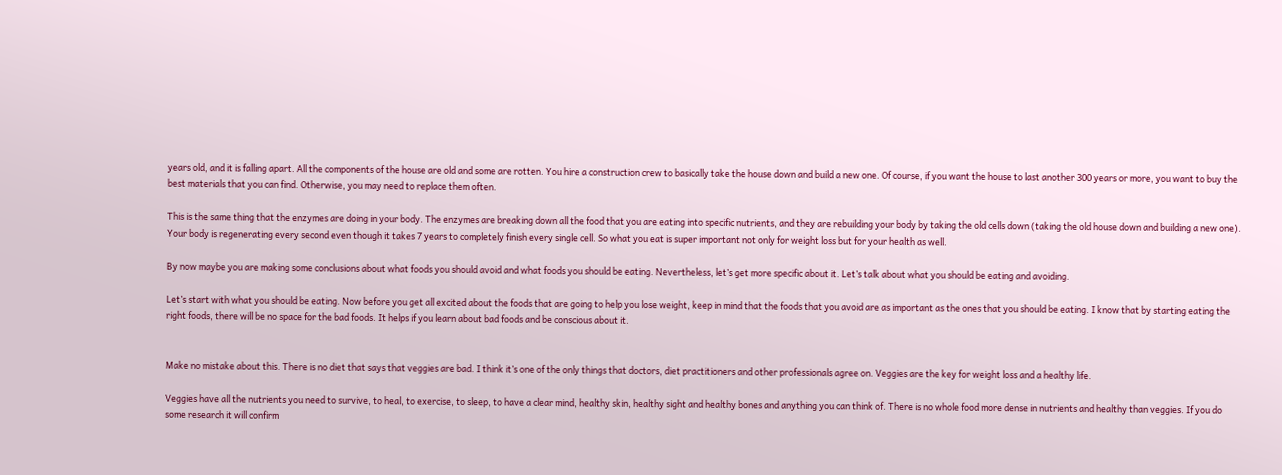years old, and it is falling apart. All the components of the house are old and some are rotten. You hire a construction crew to basically take the house down and build a new one. Of course, if you want the house to last another 300 years or more, you want to buy the best materials that you can find. Otherwise, you may need to replace them often.

This is the same thing that the enzymes are doing in your body. The enzymes are breaking down all the food that you are eating into specific nutrients, and they are rebuilding your body by taking the old cells down (taking the old house down and building a new one). Your body is regenerating every second even though it takes 7 years to completely finish every single cell. So what you eat is super important not only for weight loss but for your health as well.

By now maybe you are making some conclusions about what foods you should avoid and what foods you should be eating. Nevertheless, let’s get more specific about it. Let’s talk about what you should be eating and avoiding.

Let’s start with what you should be eating. Now before you get all excited about the foods that are going to help you lose weight, keep in mind that the foods that you avoid are as important as the ones that you should be eating. I know that by starting eating the right foods, there will be no space for the bad foods. It helps if you learn about bad foods and be conscious about it.


Make no mistake about this. There is no diet that says that veggies are bad. I think it’s one of the only things that doctors, diet practitioners and other professionals agree on. Veggies are the key for weight loss and a healthy life.

Veggies have all the nutrients you need to survive, to heal, to exercise, to sleep, to have a clear mind, healthy skin, healthy sight and healthy bones and anything you can think of. There is no whole food more dense in nutrients and healthy than veggies. If you do some research it will confirm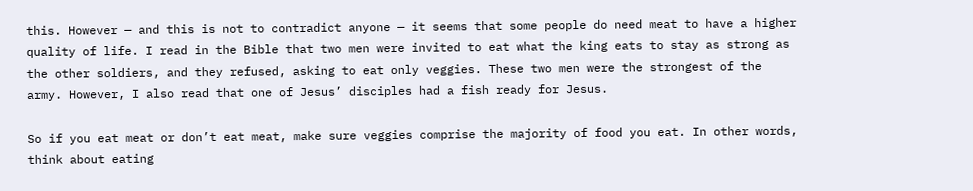this. However — and this is not to contradict anyone — it seems that some people do need meat to have a higher quality of life. I read in the Bible that two men were invited to eat what the king eats to stay as strong as the other soldiers, and they refused, asking to eat only veggies. These two men were the strongest of the army. However, I also read that one of Jesus’ disciples had a fish ready for Jesus.

So if you eat meat or don’t eat meat, make sure veggies comprise the majority of food you eat. In other words, think about eating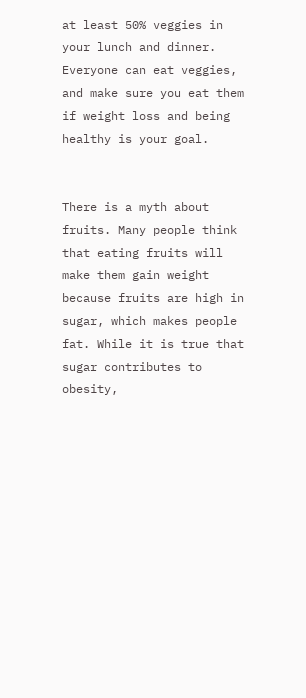at least 50% veggies in your lunch and dinner. Everyone can eat veggies, and make sure you eat them if weight loss and being healthy is your goal.


There is a myth about fruits. Many people think that eating fruits will make them gain weight because fruits are high in sugar, which makes people fat. While it is true that sugar contributes to obesity,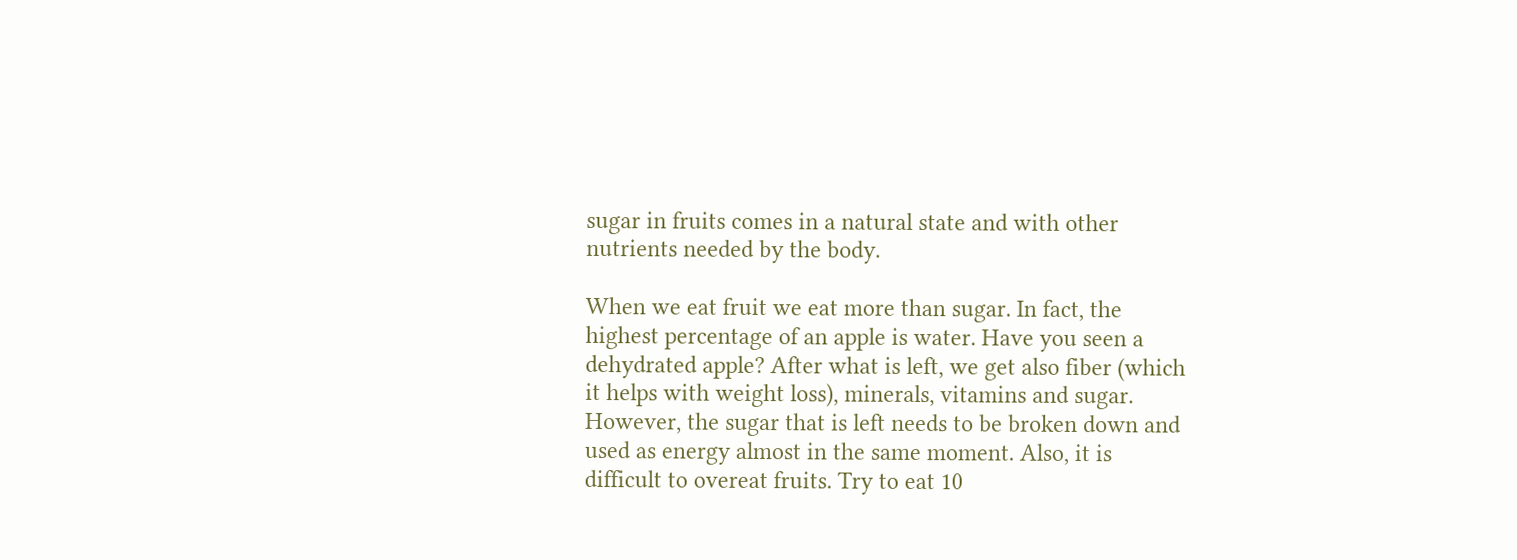sugar in fruits comes in a natural state and with other nutrients needed by the body.

When we eat fruit we eat more than sugar. In fact, the highest percentage of an apple is water. Have you seen a dehydrated apple? After what is left, we get also fiber (which it helps with weight loss), minerals, vitamins and sugar. However, the sugar that is left needs to be broken down and used as energy almost in the same moment. Also, it is difficult to overeat fruits. Try to eat 10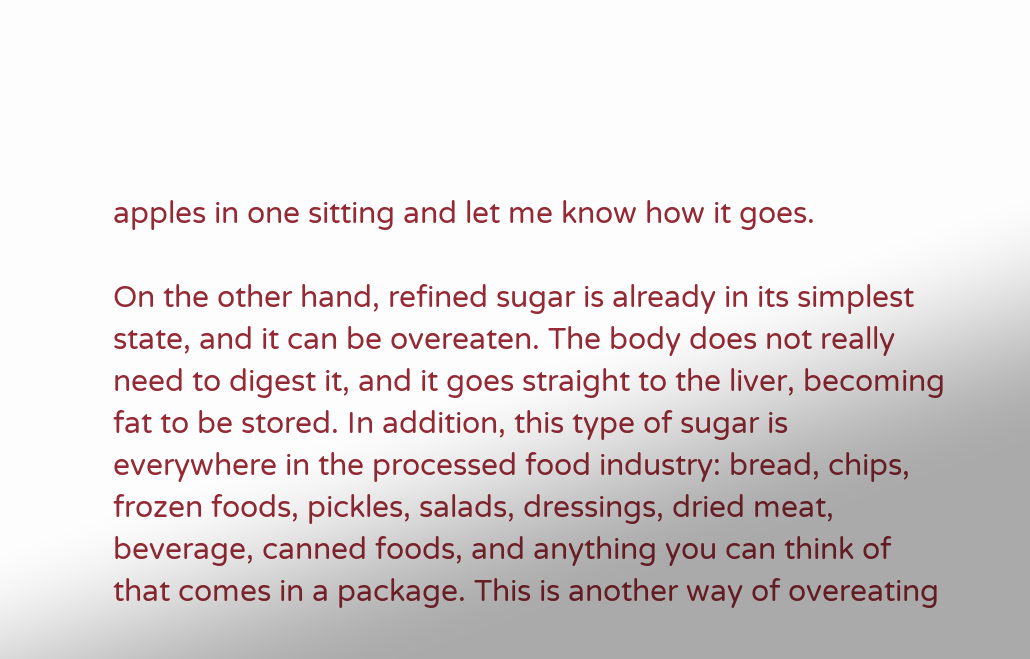apples in one sitting and let me know how it goes.

On the other hand, refined sugar is already in its simplest state, and it can be overeaten. The body does not really need to digest it, and it goes straight to the liver, becoming fat to be stored. In addition, this type of sugar is everywhere in the processed food industry: bread, chips, frozen foods, pickles, salads, dressings, dried meat, beverage, canned foods, and anything you can think of that comes in a package. This is another way of overeating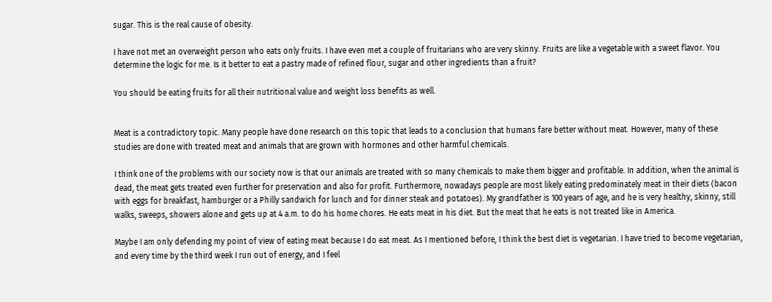sugar. This is the real cause of obesity.

I have not met an overweight person who eats only fruits. I have even met a couple of fruitarians who are very skinny. Fruits are like a vegetable with a sweet flavor. You determine the logic for me. Is it better to eat a pastry made of refined flour, sugar and other ingredients than a fruit?

You should be eating fruits for all their nutritional value and weight loss benefits as well.


Meat is a contradictory topic. Many people have done research on this topic that leads to a conclusion that humans fare better without meat. However, many of these studies are done with treated meat and animals that are grown with hormones and other harmful chemicals.

I think one of the problems with our society now is that our animals are treated with so many chemicals to make them bigger and profitable. In addition, when the animal is dead, the meat gets treated even further for preservation and also for profit. Furthermore, nowadays people are most likely eating predominately meat in their diets (bacon with eggs for breakfast, hamburger or a Philly sandwich for lunch and for dinner steak and potatoes). My grandfather is 100 years of age, and he is very healthy, skinny, still walks, sweeps, showers alone and gets up at 4 a.m. to do his home chores. He eats meat in his diet. But the meat that he eats is not treated like in America.

Maybe I am only defending my point of view of eating meat because I do eat meat. As I mentioned before, I think the best diet is vegetarian. I have tried to become vegetarian, and every time by the third week I run out of energy, and I feel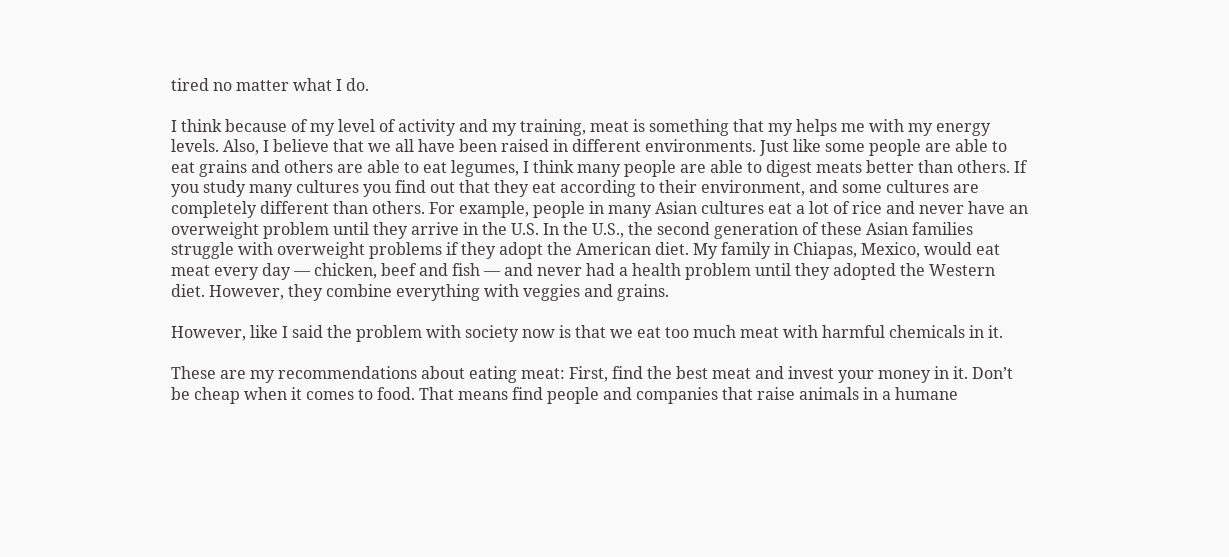tired no matter what I do.

I think because of my level of activity and my training, meat is something that my helps me with my energy levels. Also, I believe that we all have been raised in different environments. Just like some people are able to eat grains and others are able to eat legumes, I think many people are able to digest meats better than others. If you study many cultures you find out that they eat according to their environment, and some cultures are completely different than others. For example, people in many Asian cultures eat a lot of rice and never have an overweight problem until they arrive in the U.S. In the U.S., the second generation of these Asian families struggle with overweight problems if they adopt the American diet. My family in Chiapas, Mexico, would eat meat every day — chicken, beef and fish — and never had a health problem until they adopted the Western diet. However, they combine everything with veggies and grains.

However, like I said the problem with society now is that we eat too much meat with harmful chemicals in it.

These are my recommendations about eating meat: First, find the best meat and invest your money in it. Don’t be cheap when it comes to food. That means find people and companies that raise animals in a humane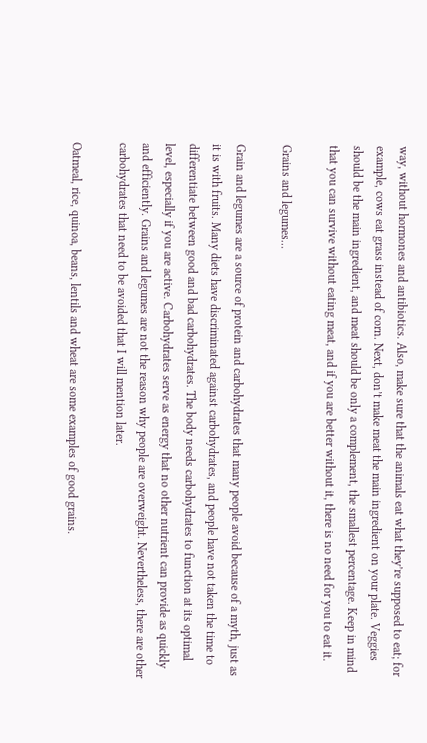way, without hormones and antibiotics. Also, make sure that the animals eat what they’re supposed to eat; for example, cows eat grass instead of corn. Next, don’t make meat the main ingredient on your plate. Veggies should be the main ingredient, and meat should be only a complement, the smallest percentage. Keep in mind that you can survive without eating meat, and if you are better without it, there is no need for you to eat it.

Grains and legumes…

Grain and legumes are a source of protein and carbohydrates that many people avoid because of a myth, just as it is with fruits. Many diets have discriminated against carbohydrates, and people have not taken the time to differentiate between good and bad carbohydrates. The body needs carbohydrates to function at its optimal level, especially if you are active. Carbohydrates serve as energy that no other nutrient can provide as quickly and efficiently. Grains and legumes are not the reason why people are overweight. Nevertheless, there are other carbohydrates that need to be avoided that I will mention later.

Oatmeal, rice, quinoa, beans, lentils and wheat are some examples of good grains.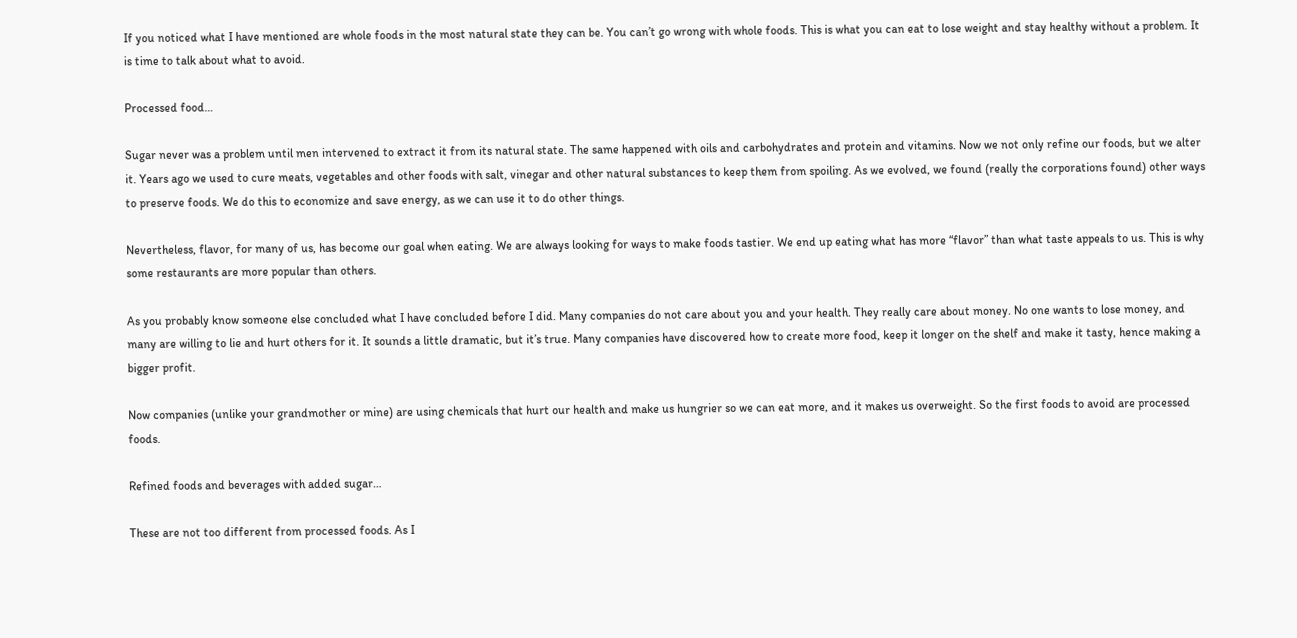If you noticed what I have mentioned are whole foods in the most natural state they can be. You can’t go wrong with whole foods. This is what you can eat to lose weight and stay healthy without a problem. It is time to talk about what to avoid.

Processed food…

Sugar never was a problem until men intervened to extract it from its natural state. The same happened with oils and carbohydrates and protein and vitamins. Now we not only refine our foods, but we alter it. Years ago we used to cure meats, vegetables and other foods with salt, vinegar and other natural substances to keep them from spoiling. As we evolved, we found (really the corporations found) other ways to preserve foods. We do this to economize and save energy, as we can use it to do other things.

Nevertheless, flavor, for many of us, has become our goal when eating. We are always looking for ways to make foods tastier. We end up eating what has more “flavor” than what taste appeals to us. This is why some restaurants are more popular than others.

As you probably know someone else concluded what I have concluded before I did. Many companies do not care about you and your health. They really care about money. No one wants to lose money, and many are willing to lie and hurt others for it. It sounds a little dramatic, but it’s true. Many companies have discovered how to create more food, keep it longer on the shelf and make it tasty, hence making a bigger profit.

Now companies (unlike your grandmother or mine) are using chemicals that hurt our health and make us hungrier so we can eat more, and it makes us overweight. So the first foods to avoid are processed foods.

Refined foods and beverages with added sugar…

These are not too different from processed foods. As I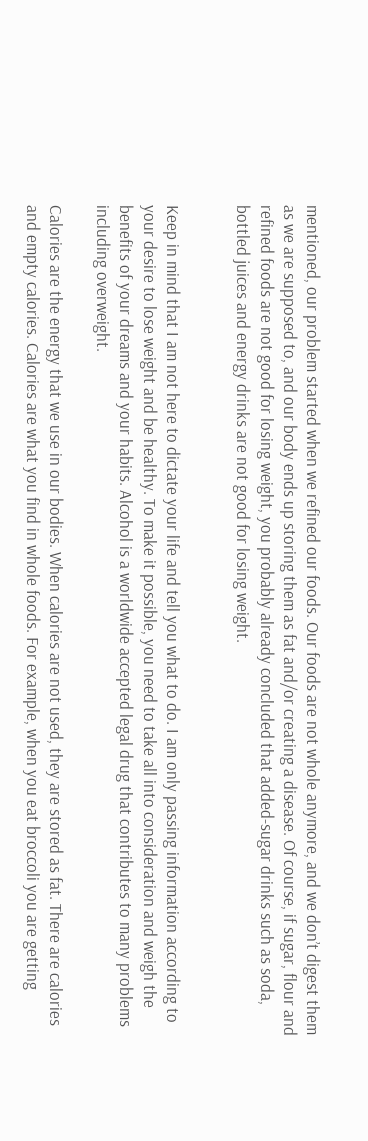mentioned, our problem started when we refined our foods. Our foods are not whole anymore, and we don’t digest them as we are supposed to, and our body ends up storing them as fat and/or creating a disease. Of course, if sugar, flour and refined foods are not good for losing weight, you probably already concluded that added-sugar drinks such as soda, bottled juices and energy drinks are not good for losing weight.


Keep in mind that I am not here to dictate your life and tell you what to do. I am only passing information according to your desire to lose weight and be healthy. To make it possible, you need to take all into consideration and weigh the benefits of your dreams and your habits. Alcohol is a worldwide accepted legal drug that contributes to many problems including overweight.

Calories are the energy that we use in our bodies. When calories are not used, they are stored as fat. There are calories and empty calories. Calories are what you find in whole foods. For example, when you eat broccoli you are getting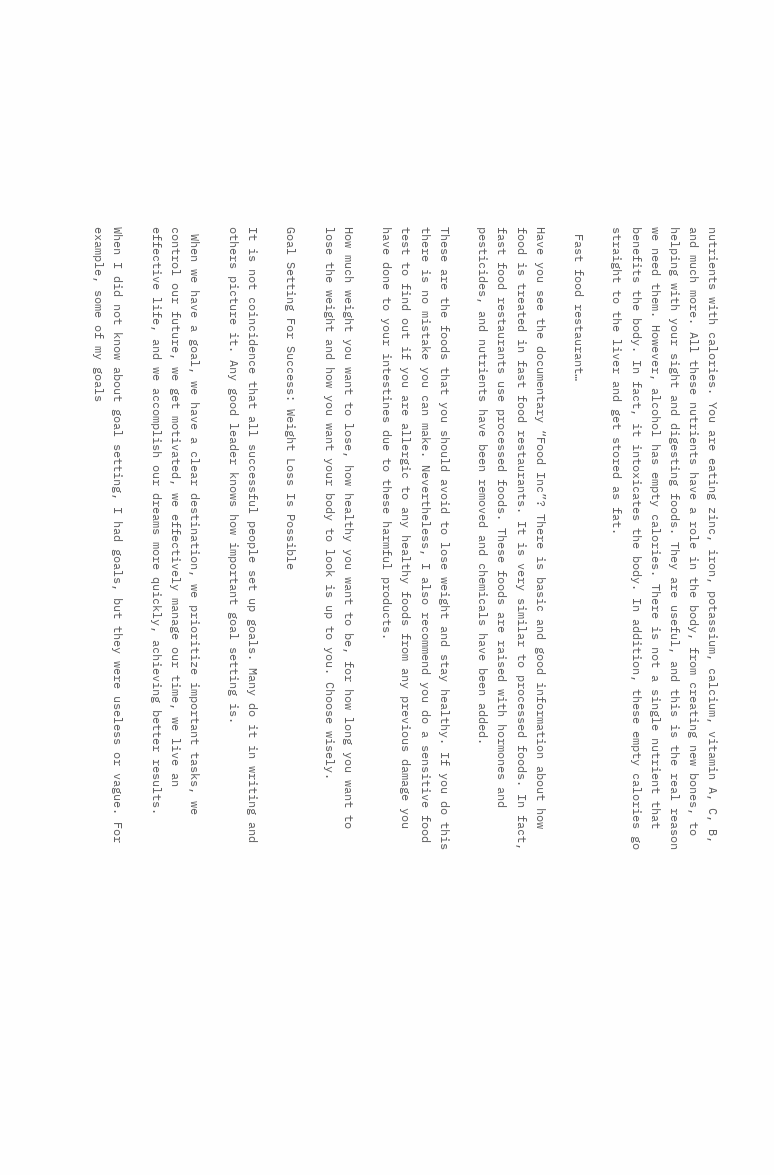nutrients with calories. You are eating zinc, iron, potassium, calcium, vitamin A, C, B, and much more. All these nutrients have a role in the body, from creating new bones, to helping with your sight and digesting foods. They are useful, and this is the real reason we need them. However, alcohol has empty calories. There is not a single nutrient that benefits the body. In fact, it intoxicates the body. In addition, these empty calories go straight to the liver and get stored as fat.

 Fast food restaurant…

Have you see the documentary “Food Inc”? There is basic and good information about how food is treated in fast food restaurants. It is very similar to processed foods. In fact, fast food restaurants use processed foods. These foods are raised with hormones and pesticides, and nutrients have been removed and chemicals have been added.

These are the foods that you should avoid to lose weight and stay healthy. If you do this there is no mistake you can make. Nevertheless, I also recommend you do a sensitive food test to find out if you are allergic to any healthy foods from any previous damage you have done to your intestines due to these harmful products.

How much weight you want to lose, how healthy you want to be, for how long you want to lose the weight and how you want your body to look is up to you. Choose wisely.

Goal Setting For Success: Weight Loss Is Possible

It is not coincidence that all successful people set up goals. Many do it in writing and others picture it. Any good leader knows how important goal setting is.

 When we have a goal, we have a clear destination, we prioritize important tasks, we control our future, we get motivated, we effectively manage our time, we live an effective life, and we accomplish our dreams more quickly, achieving better results.

When I did not know about goal setting, I had goals, but they were useless or vague. For example, some of my goals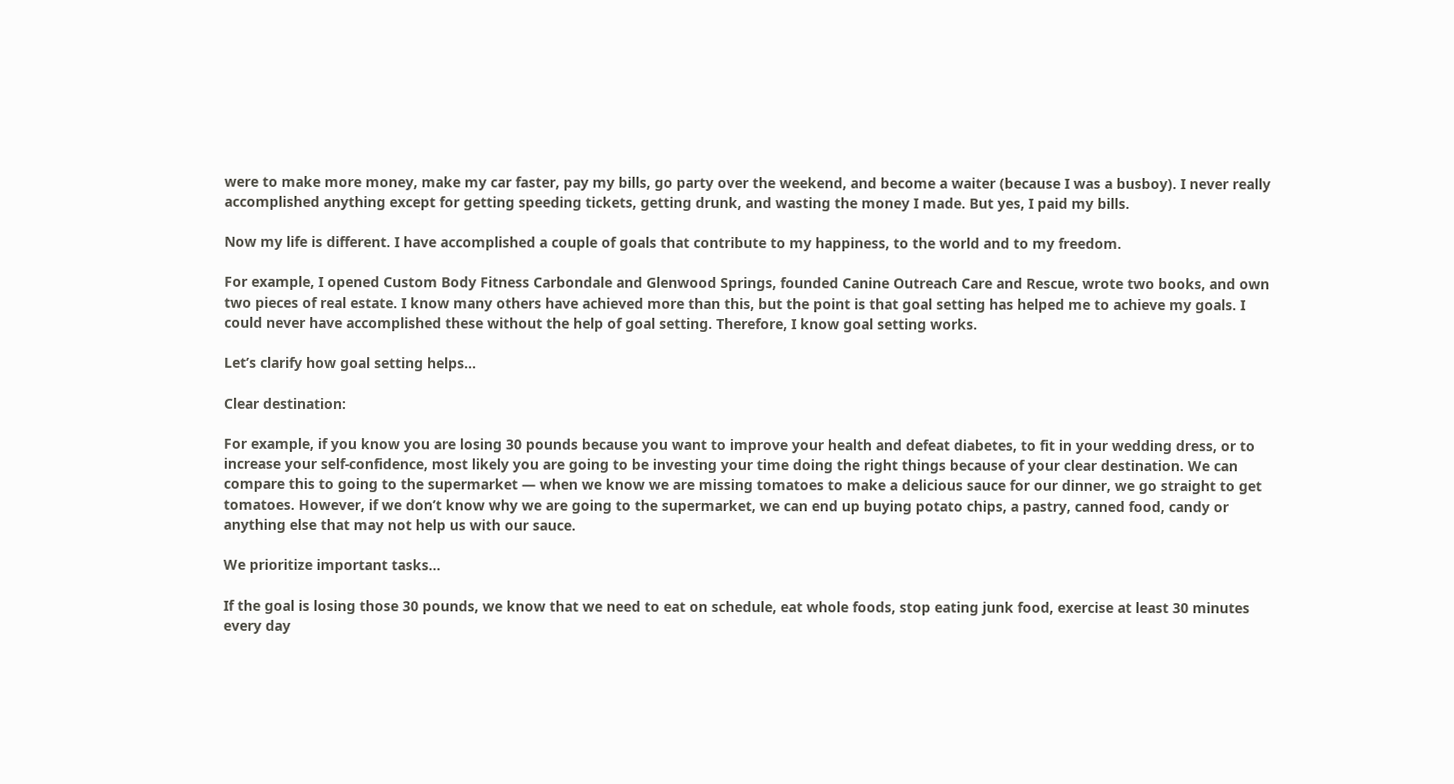were to make more money, make my car faster, pay my bills, go party over the weekend, and become a waiter (because I was a busboy). I never really accomplished anything except for getting speeding tickets, getting drunk, and wasting the money I made. But yes, I paid my bills.

Now my life is different. I have accomplished a couple of goals that contribute to my happiness, to the world and to my freedom.

For example, I opened Custom Body Fitness Carbondale and Glenwood Springs, founded Canine Outreach Care and Rescue, wrote two books, and own two pieces of real estate. I know many others have achieved more than this, but the point is that goal setting has helped me to achieve my goals. I could never have accomplished these without the help of goal setting. Therefore, I know goal setting works.

Let’s clarify how goal setting helps…

Clear destination:

For example, if you know you are losing 30 pounds because you want to improve your health and defeat diabetes, to fit in your wedding dress, or to increase your self-confidence, most likely you are going to be investing your time doing the right things because of your clear destination. We can compare this to going to the supermarket — when we know we are missing tomatoes to make a delicious sauce for our dinner, we go straight to get tomatoes. However, if we don’t know why we are going to the supermarket, we can end up buying potato chips, a pastry, canned food, candy or anything else that may not help us with our sauce.

We prioritize important tasks…

If the goal is losing those 30 pounds, we know that we need to eat on schedule, eat whole foods, stop eating junk food, exercise at least 30 minutes every day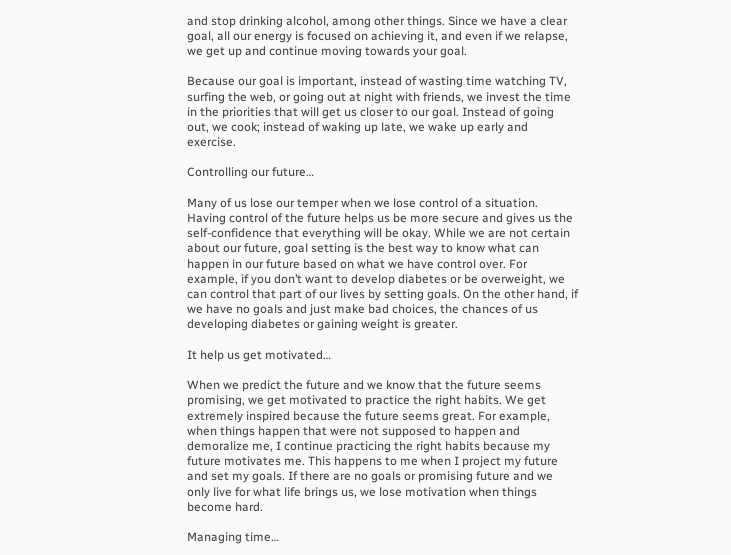and stop drinking alcohol, among other things. Since we have a clear goal, all our energy is focused on achieving it, and even if we relapse, we get up and continue moving towards your goal.

Because our goal is important, instead of wasting time watching TV, surfing the web, or going out at night with friends, we invest the time in the priorities that will get us closer to our goal. Instead of going out, we cook; instead of waking up late, we wake up early and exercise.

Controlling our future…

Many of us lose our temper when we lose control of a situation. Having control of the future helps us be more secure and gives us the self-confidence that everything will be okay. While we are not certain about our future, goal setting is the best way to know what can happen in our future based on what we have control over. For example, if you don’t want to develop diabetes or be overweight, we can control that part of our lives by setting goals. On the other hand, if we have no goals and just make bad choices, the chances of us developing diabetes or gaining weight is greater.

It help us get motivated…

When we predict the future and we know that the future seems promising, we get motivated to practice the right habits. We get extremely inspired because the future seems great. For example, when things happen that were not supposed to happen and demoralize me, I continue practicing the right habits because my future motivates me. This happens to me when I project my future and set my goals. If there are no goals or promising future and we only live for what life brings us, we lose motivation when things become hard.

Managing time…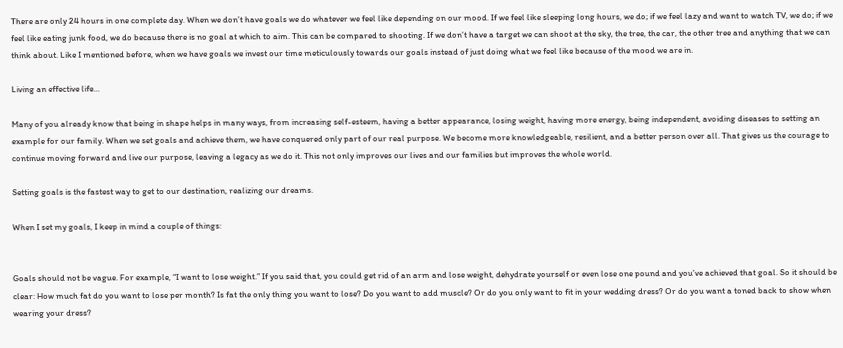There are only 24 hours in one complete day. When we don’t have goals we do whatever we feel like depending on our mood. If we feel like sleeping long hours, we do; if we feel lazy and want to watch TV, we do; if we feel like eating junk food, we do because there is no goal at which to aim. This can be compared to shooting. If we don’t have a target we can shoot at the sky, the tree, the car, the other tree and anything that we can think about. Like I mentioned before, when we have goals we invest our time meticulously towards our goals instead of just doing what we feel like because of the mood we are in.

Living an effective life…

Many of you already know that being in shape helps in many ways, from increasing self-esteem, having a better appearance, losing weight, having more energy, being independent, avoiding diseases to setting an example for our family. When we set goals and achieve them, we have conquered only part of our real purpose. We become more knowledgeable, resilient, and a better person over all. That gives us the courage to continue moving forward and live our purpose, leaving a legacy as we do it. This not only improves our lives and our families but improves the whole world.

Setting goals is the fastest way to get to our destination, realizing our dreams.

When I set my goals, I keep in mind a couple of things:


Goals should not be vague. For example, “I want to lose weight.” If you said that, you could get rid of an arm and lose weight, dehydrate yourself or even lose one pound and you’ve achieved that goal. So it should be clear: How much fat do you want to lose per month? Is fat the only thing you want to lose? Do you want to add muscle? Or do you only want to fit in your wedding dress? Or do you want a toned back to show when wearing your dress?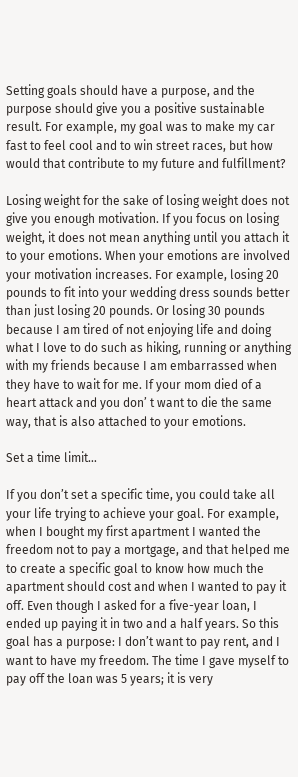Setting goals should have a purpose, and the purpose should give you a positive sustainable result. For example, my goal was to make my car fast to feel cool and to win street races, but how would that contribute to my future and fulfillment?

Losing weight for the sake of losing weight does not give you enough motivation. If you focus on losing weight, it does not mean anything until you attach it to your emotions. When your emotions are involved your motivation increases. For example, losing 20 pounds to fit into your wedding dress sounds better than just losing 20 pounds. Or losing 30 pounds because I am tired of not enjoying life and doing what I love to do such as hiking, running or anything with my friends because I am embarrassed when they have to wait for me. If your mom died of a heart attack and you don’ t want to die the same way, that is also attached to your emotions.

Set a time limit…

If you don’t set a specific time, you could take all your life trying to achieve your goal. For example, when I bought my first apartment I wanted the freedom not to pay a mortgage, and that helped me to create a specific goal to know how much the apartment should cost and when I wanted to pay it off. Even though I asked for a five-year loan, I ended up paying it in two and a half years. So this goal has a purpose: I don’t want to pay rent, and I want to have my freedom. The time I gave myself to pay off the loan was 5 years; it is very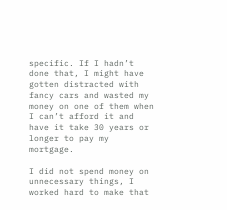specific. If I hadn’t done that, I might have gotten distracted with fancy cars and wasted my money on one of them when I can’t afford it and have it take 30 years or longer to pay my mortgage.

I did not spend money on unnecessary things, I worked hard to make that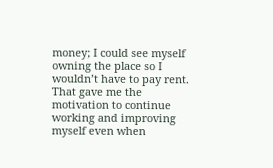money; I could see myself owning the place so I wouldn’t have to pay rent. That gave me the motivation to continue working and improving myself even when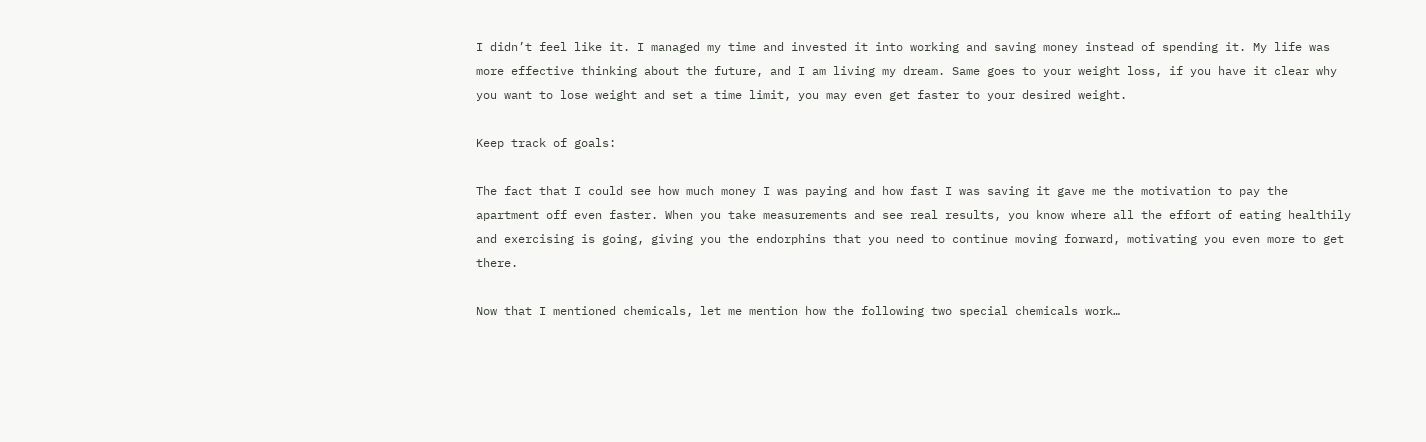I didn’t feel like it. I managed my time and invested it into working and saving money instead of spending it. My life was more effective thinking about the future, and I am living my dream. Same goes to your weight loss, if you have it clear why you want to lose weight and set a time limit, you may even get faster to your desired weight.

Keep track of goals:

The fact that I could see how much money I was paying and how fast I was saving it gave me the motivation to pay the apartment off even faster. When you take measurements and see real results, you know where all the effort of eating healthily and exercising is going, giving you the endorphins that you need to continue moving forward, motivating you even more to get there.

Now that I mentioned chemicals, let me mention how the following two special chemicals work…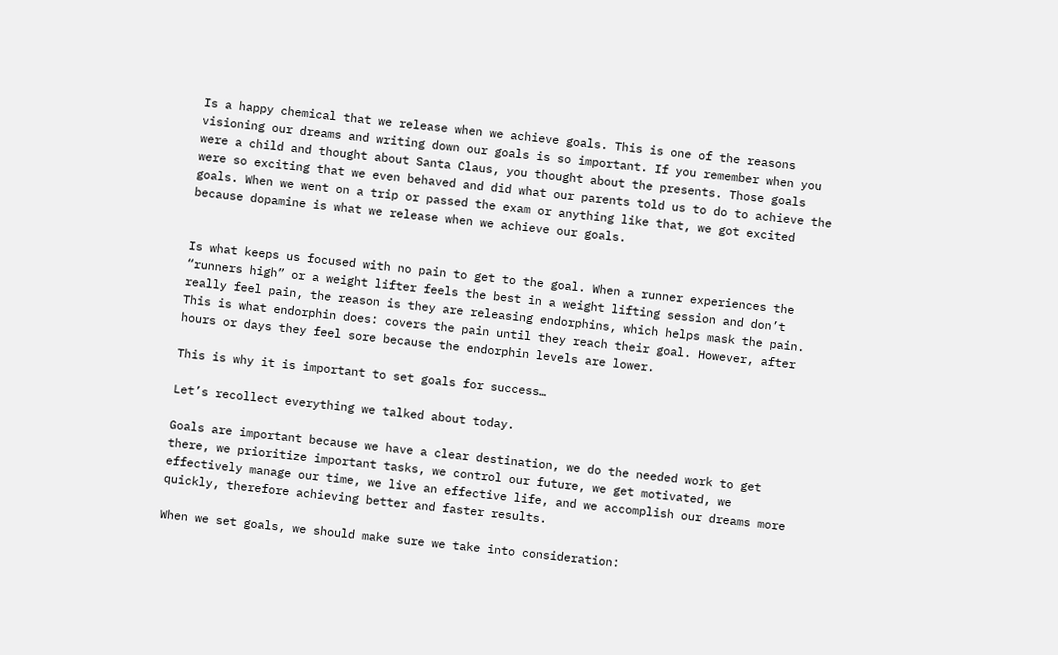Is a happy chemical that we release when we achieve goals. This is one of the reasons visioning our dreams and writing down our goals is so important. If you remember when you were a child and thought about Santa Claus, you thought about the presents. Those goals were so exciting that we even behaved and did what our parents told us to do to achieve the goals. When we went on a trip or passed the exam or anything like that, we got excited because dopamine is what we release when we achieve our goals.


Is what keeps us focused with no pain to get to the goal. When a runner experiences the “runners high” or a weight lifter feels the best in a weight lifting session and don’t really feel pain, the reason is they are releasing endorphins, which helps mask the pain. This is what endorphin does: covers the pain until they reach their goal. However, after hours or days they feel sore because the endorphin levels are lower.

This is why it is important to set goals for success…

Let’s recollect everything we talked about today.

Goals are important because we have a clear destination, we do the needed work to get there, we prioritize important tasks, we control our future, we get motivated, we effectively manage our time, we live an effective life, and we accomplish our dreams more quickly, therefore achieving better and faster results.

When we set goals, we should make sure we take into consideration: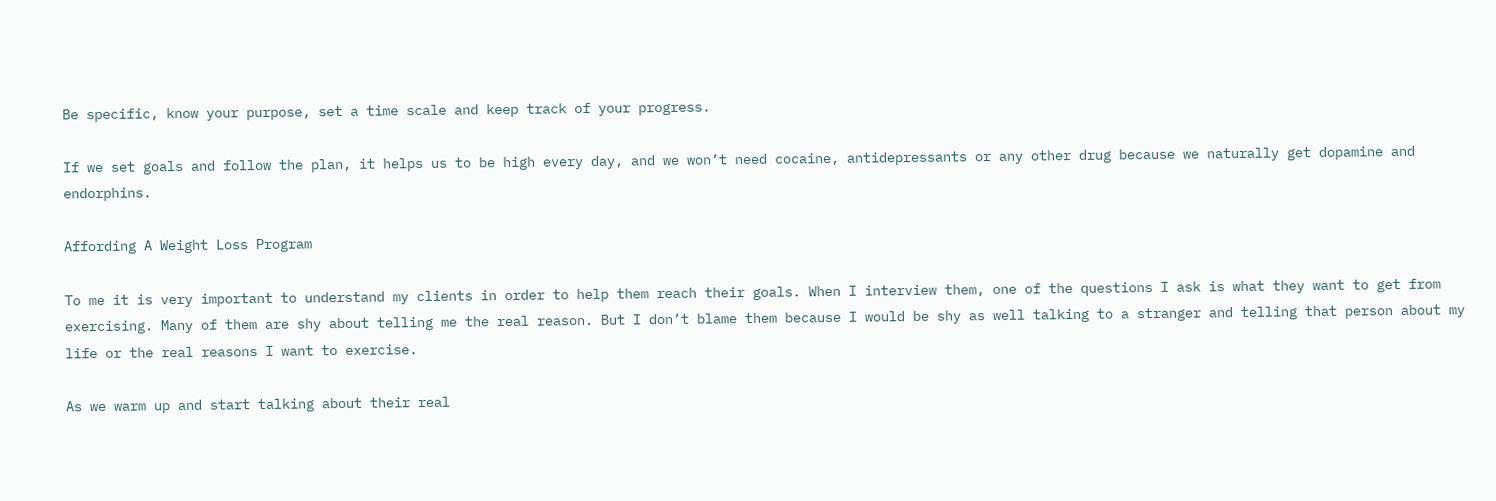Be specific, know your purpose, set a time scale and keep track of your progress.

If we set goals and follow the plan, it helps us to be high every day, and we won’t need cocaine, antidepressants or any other drug because we naturally get dopamine and endorphins.

Affording A Weight Loss Program

To me it is very important to understand my clients in order to help them reach their goals. When I interview them, one of the questions I ask is what they want to get from exercising. Many of them are shy about telling me the real reason. But I don’t blame them because I would be shy as well talking to a stranger and telling that person about my life or the real reasons I want to exercise.

As we warm up and start talking about their real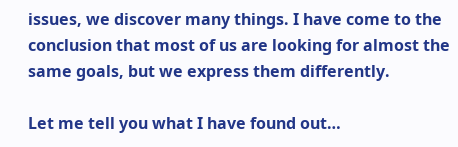issues, we discover many things. I have come to the conclusion that most of us are looking for almost the same goals, but we express them differently.

Let me tell you what I have found out…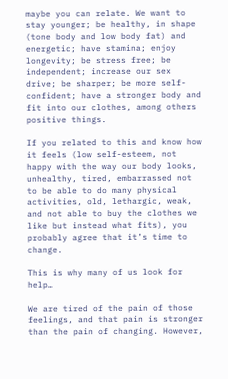maybe you can relate. We want to stay younger; be healthy, in shape (tone body and low body fat) and energetic; have stamina; enjoy longevity; be stress free; be independent; increase our sex drive; be sharper; be more self-confident; have a stronger body and fit into our clothes, among others positive things.

If you related to this and know how it feels (low self-esteem, not happy with the way our body looks, unhealthy, tired, embarrassed not to be able to do many physical activities, old, lethargic, weak, and not able to buy the clothes we like but instead what fits), you probably agree that it’s time to change.

This is why many of us look for help…

We are tired of the pain of those feelings, and that pain is stronger than the pain of changing. However,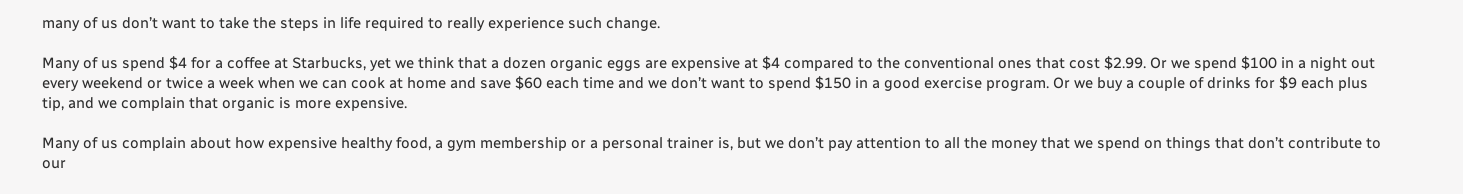many of us don’t want to take the steps in life required to really experience such change.

Many of us spend $4 for a coffee at Starbucks, yet we think that a dozen organic eggs are expensive at $4 compared to the conventional ones that cost $2.99. Or we spend $100 in a night out every weekend or twice a week when we can cook at home and save $60 each time and we don’t want to spend $150 in a good exercise program. Or we buy a couple of drinks for $9 each plus tip, and we complain that organic is more expensive.

Many of us complain about how expensive healthy food, a gym membership or a personal trainer is, but we don’t pay attention to all the money that we spend on things that don’t contribute to our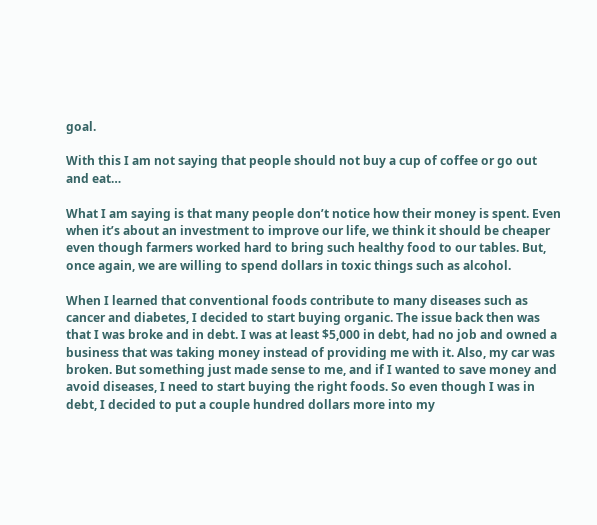goal.

With this I am not saying that people should not buy a cup of coffee or go out and eat…

What I am saying is that many people don’t notice how their money is spent. Even when it’s about an investment to improve our life, we think it should be cheaper even though farmers worked hard to bring such healthy food to our tables. But, once again, we are willing to spend dollars in toxic things such as alcohol.

When I learned that conventional foods contribute to many diseases such as cancer and diabetes, I decided to start buying organic. The issue back then was that I was broke and in debt. I was at least $5,000 in debt, had no job and owned a business that was taking money instead of providing me with it. Also, my car was broken. But something just made sense to me, and if I wanted to save money and avoid diseases, I need to start buying the right foods. So even though I was in debt, I decided to put a couple hundred dollars more into my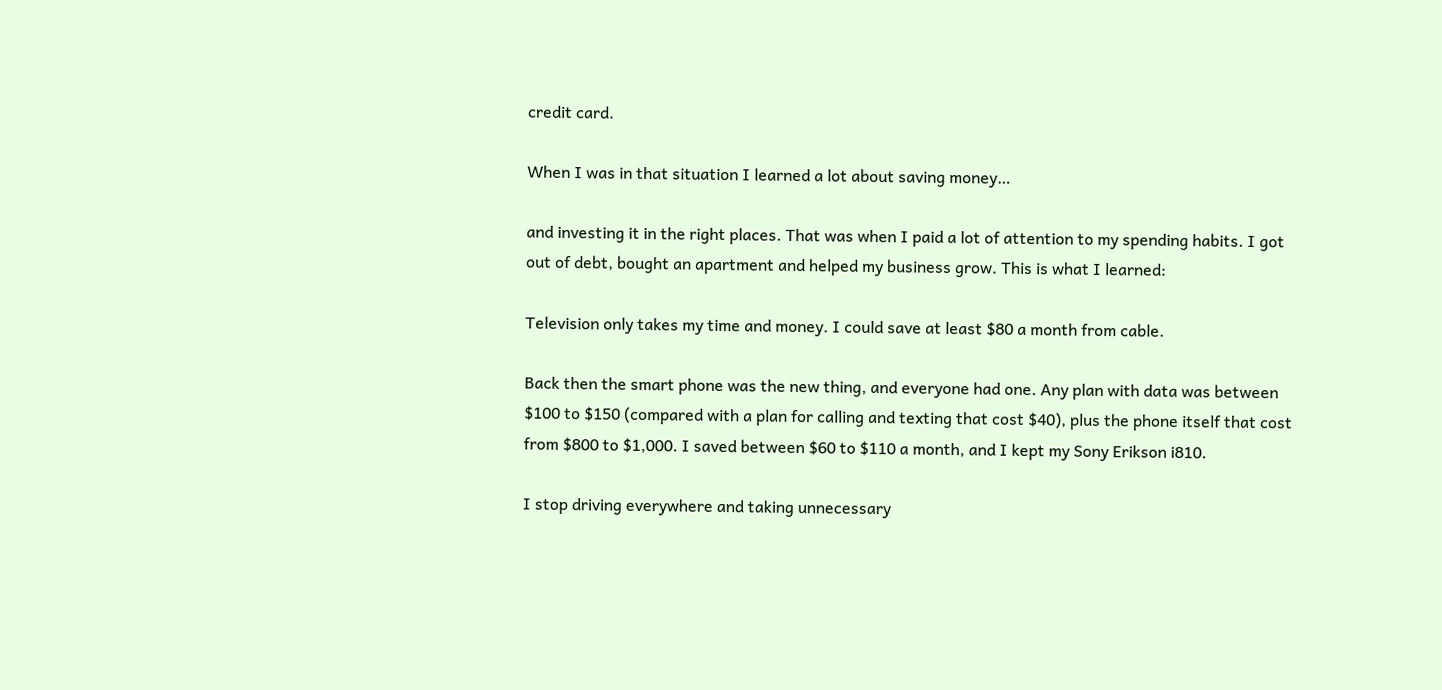credit card.

When I was in that situation I learned a lot about saving money…

and investing it in the right places. That was when I paid a lot of attention to my spending habits. I got out of debt, bought an apartment and helped my business grow. This is what I learned:

Television only takes my time and money. I could save at least $80 a month from cable.

Back then the smart phone was the new thing, and everyone had one. Any plan with data was between $100 to $150 (compared with a plan for calling and texting that cost $40), plus the phone itself that cost from $800 to $1,000. I saved between $60 to $110 a month, and I kept my Sony Erikson i810.

I stop driving everywhere and taking unnecessary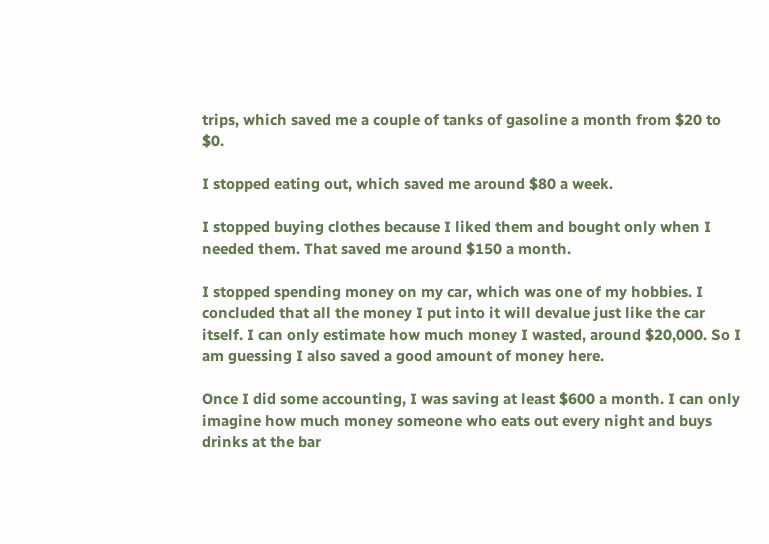trips, which saved me a couple of tanks of gasoline a month from $20 to $0.

I stopped eating out, which saved me around $80 a week.

I stopped buying clothes because I liked them and bought only when I needed them. That saved me around $150 a month.

I stopped spending money on my car, which was one of my hobbies. I concluded that all the money I put into it will devalue just like the car itself. I can only estimate how much money I wasted, around $20,000. So I am guessing I also saved a good amount of money here.

Once I did some accounting, I was saving at least $600 a month. I can only imagine how much money someone who eats out every night and buys drinks at the bar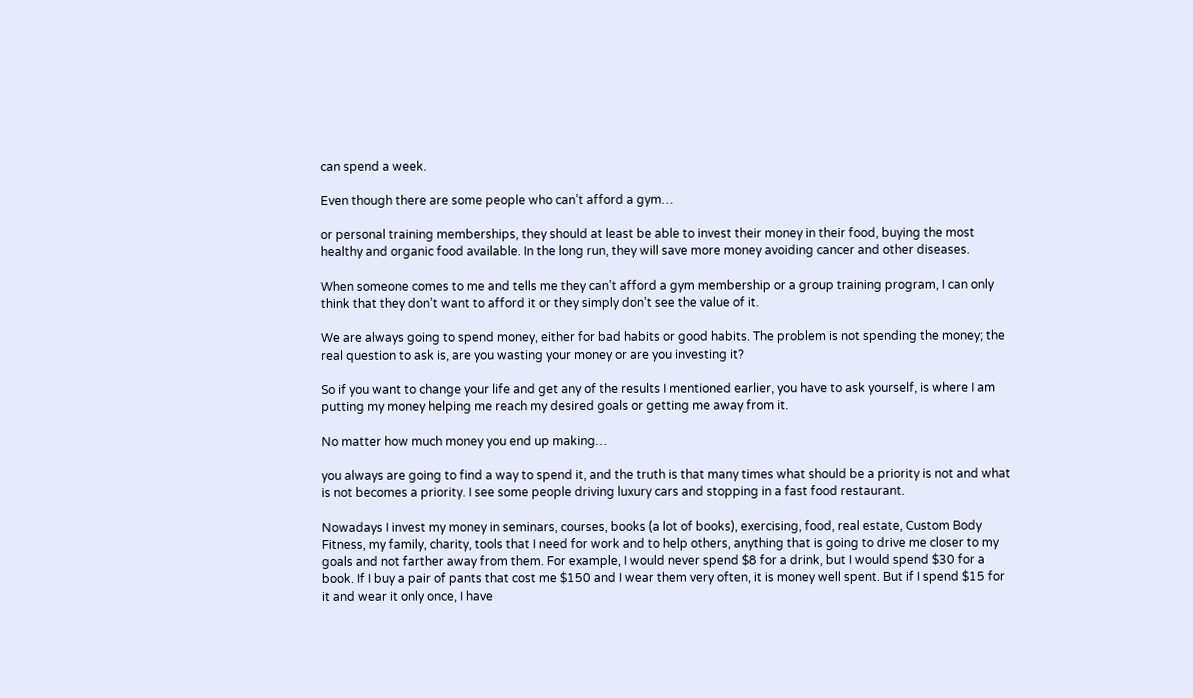can spend a week.

Even though there are some people who can’t afford a gym…

or personal training memberships, they should at least be able to invest their money in their food, buying the most healthy and organic food available. In the long run, they will save more money avoiding cancer and other diseases.

When someone comes to me and tells me they can’t afford a gym membership or a group training program, I can only think that they don’t want to afford it or they simply don’t see the value of it.

We are always going to spend money, either for bad habits or good habits. The problem is not spending the money; the real question to ask is, are you wasting your money or are you investing it?

So if you want to change your life and get any of the results I mentioned earlier, you have to ask yourself, is where I am putting my money helping me reach my desired goals or getting me away from it.

No matter how much money you end up making…

you always are going to find a way to spend it, and the truth is that many times what should be a priority is not and what is not becomes a priority. I see some people driving luxury cars and stopping in a fast food restaurant.

Nowadays I invest my money in seminars, courses, books (a lot of books), exercising, food, real estate, Custom Body Fitness, my family, charity, tools that I need for work and to help others, anything that is going to drive me closer to my goals and not farther away from them. For example, I would never spend $8 for a drink, but I would spend $30 for a book. If I buy a pair of pants that cost me $150 and I wear them very often, it is money well spent. But if I spend $15 for it and wear it only once, I have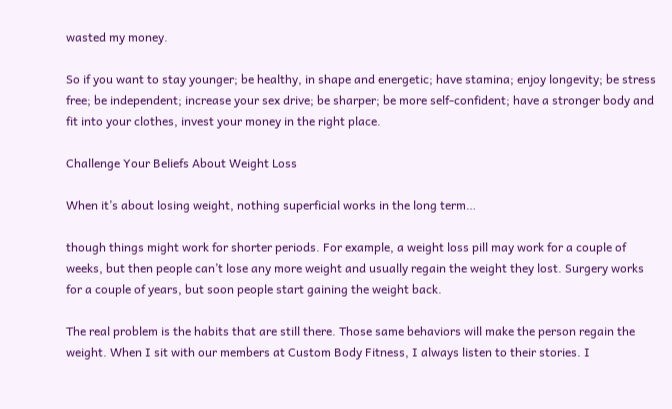wasted my money.

So if you want to stay younger; be healthy, in shape and energetic; have stamina; enjoy longevity; be stress free; be independent; increase your sex drive; be sharper; be more self-confident; have a stronger body and fit into your clothes, invest your money in the right place.

Challenge Your Beliefs About Weight Loss

When it’s about losing weight, nothing superficial works in the long term…

though things might work for shorter periods. For example, a weight loss pill may work for a couple of weeks, but then people can’t lose any more weight and usually regain the weight they lost. Surgery works for a couple of years, but soon people start gaining the weight back.

The real problem is the habits that are still there. Those same behaviors will make the person regain the weight. When I sit with our members at Custom Body Fitness, I always listen to their stories. I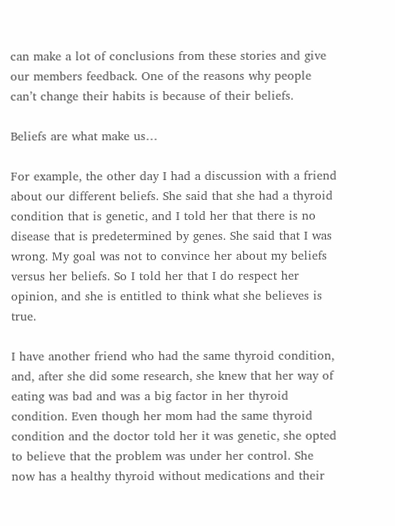can make a lot of conclusions from these stories and give our members feedback. One of the reasons why people can’t change their habits is because of their beliefs.

Beliefs are what make us…

For example, the other day I had a discussion with a friend about our different beliefs. She said that she had a thyroid condition that is genetic, and I told her that there is no disease that is predetermined by genes. She said that I was wrong. My goal was not to convince her about my beliefs versus her beliefs. So I told her that I do respect her opinion, and she is entitled to think what she believes is true.

I have another friend who had the same thyroid condition, and, after she did some research, she knew that her way of eating was bad and was a big factor in her thyroid condition. Even though her mom had the same thyroid condition and the doctor told her it was genetic, she opted to believe that the problem was under her control. She now has a healthy thyroid without medications and their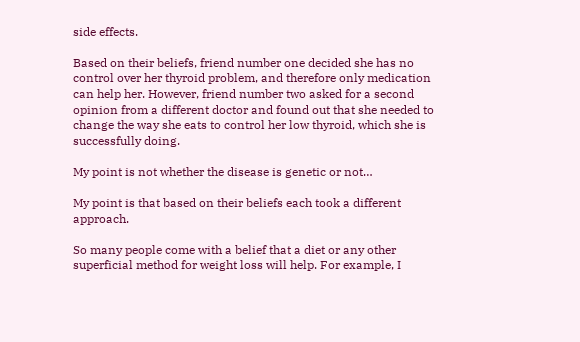side effects.

Based on their beliefs, friend number one decided she has no control over her thyroid problem, and therefore only medication can help her. However, friend number two asked for a second opinion from a different doctor and found out that she needed to change the way she eats to control her low thyroid, which she is successfully doing.

My point is not whether the disease is genetic or not…

My point is that based on their beliefs each took a different approach.

So many people come with a belief that a diet or any other superficial method for weight loss will help. For example, I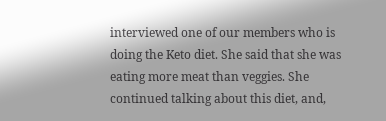interviewed one of our members who is doing the Keto diet. She said that she was eating more meat than veggies. She continued talking about this diet, and,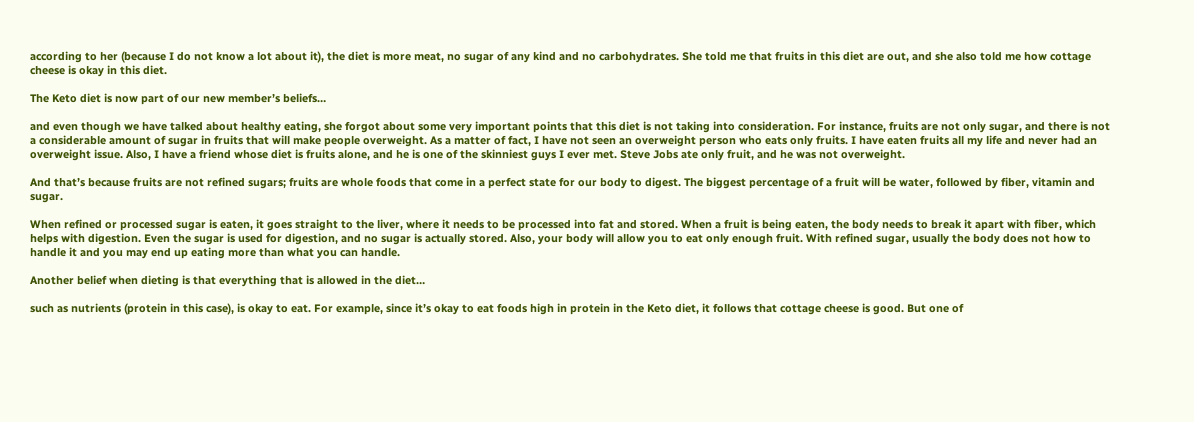according to her (because I do not know a lot about it), the diet is more meat, no sugar of any kind and no carbohydrates. She told me that fruits in this diet are out, and she also told me how cottage cheese is okay in this diet.

The Keto diet is now part of our new member’s beliefs…

and even though we have talked about healthy eating, she forgot about some very important points that this diet is not taking into consideration. For instance, fruits are not only sugar, and there is not a considerable amount of sugar in fruits that will make people overweight. As a matter of fact, I have not seen an overweight person who eats only fruits. I have eaten fruits all my life and never had an overweight issue. Also, I have a friend whose diet is fruits alone, and he is one of the skinniest guys I ever met. Steve Jobs ate only fruit, and he was not overweight.

And that’s because fruits are not refined sugars; fruits are whole foods that come in a perfect state for our body to digest. The biggest percentage of a fruit will be water, followed by fiber, vitamin and sugar.

When refined or processed sugar is eaten, it goes straight to the liver, where it needs to be processed into fat and stored. When a fruit is being eaten, the body needs to break it apart with fiber, which helps with digestion. Even the sugar is used for digestion, and no sugar is actually stored. Also, your body will allow you to eat only enough fruit. With refined sugar, usually the body does not how to handle it and you may end up eating more than what you can handle.

Another belief when dieting is that everything that is allowed in the diet…

such as nutrients (protein in this case), is okay to eat. For example, since it’s okay to eat foods high in protein in the Keto diet, it follows that cottage cheese is good. But one of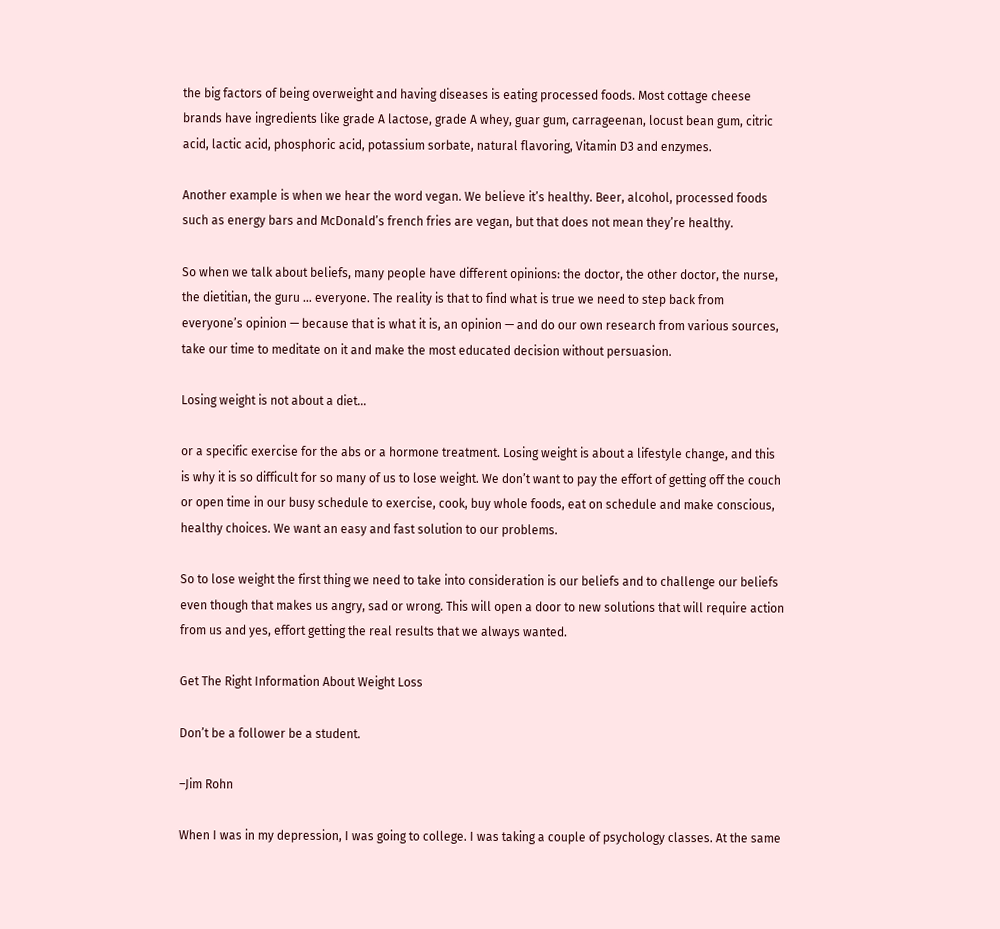the big factors of being overweight and having diseases is eating processed foods. Most cottage cheese brands have ingredients like grade A lactose, grade A whey, guar gum, carrageenan, locust bean gum, citric acid, lactic acid, phosphoric acid, potassium sorbate, natural flavoring, Vitamin D3 and enzymes.

Another example is when we hear the word vegan. We believe it’s healthy. Beer, alcohol, processed foods such as energy bars and McDonald’s french fries are vegan, but that does not mean they’re healthy.

So when we talk about beliefs, many people have different opinions: the doctor, the other doctor, the nurse, the dietitian, the guru … everyone. The reality is that to find what is true we need to step back from everyone’s opinion — because that is what it is, an opinion — and do our own research from various sources, take our time to meditate on it and make the most educated decision without persuasion.

Losing weight is not about a diet…

or a specific exercise for the abs or a hormone treatment. Losing weight is about a lifestyle change, and this is why it is so difficult for so many of us to lose weight. We don’t want to pay the effort of getting off the couch or open time in our busy schedule to exercise, cook, buy whole foods, eat on schedule and make conscious, healthy choices. We want an easy and fast solution to our problems.

So to lose weight the first thing we need to take into consideration is our beliefs and to challenge our beliefs even though that makes us angry, sad or wrong. This will open a door to new solutions that will require action from us and yes, effort getting the real results that we always wanted.

Get The Right Information About Weight Loss

Don’t be a follower be a student.

–Jim Rohn

When I was in my depression, I was going to college. I was taking a couple of psychology classes. At the same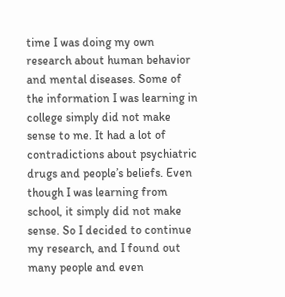time I was doing my own research about human behavior and mental diseases. Some of the information I was learning in college simply did not make sense to me. It had a lot of contradictions about psychiatric drugs and people’s beliefs. Even though I was learning from school, it simply did not make sense. So I decided to continue my research, and I found out many people and even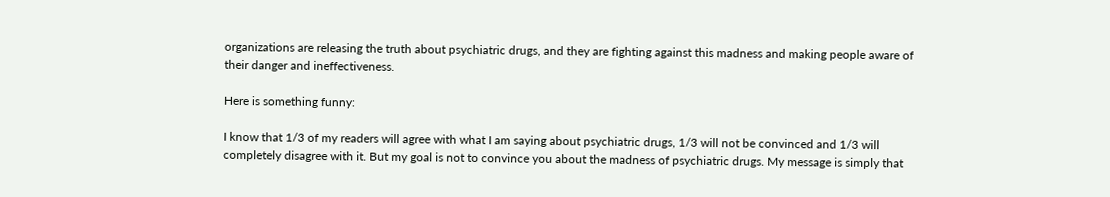organizations are releasing the truth about psychiatric drugs, and they are fighting against this madness and making people aware of their danger and ineffectiveness.

Here is something funny:

I know that 1/3 of my readers will agree with what I am saying about psychiatric drugs, 1/3 will not be convinced and 1/3 will completely disagree with it. But my goal is not to convince you about the madness of psychiatric drugs. My message is simply that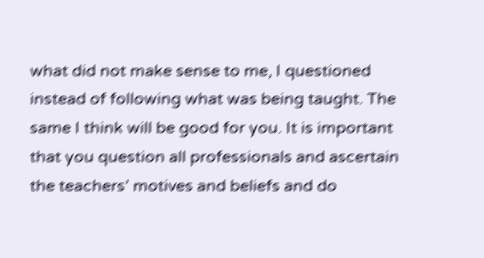what did not make sense to me, I questioned instead of following what was being taught. The same I think will be good for you. It is important that you question all professionals and ascertain the teachers’ motives and beliefs and do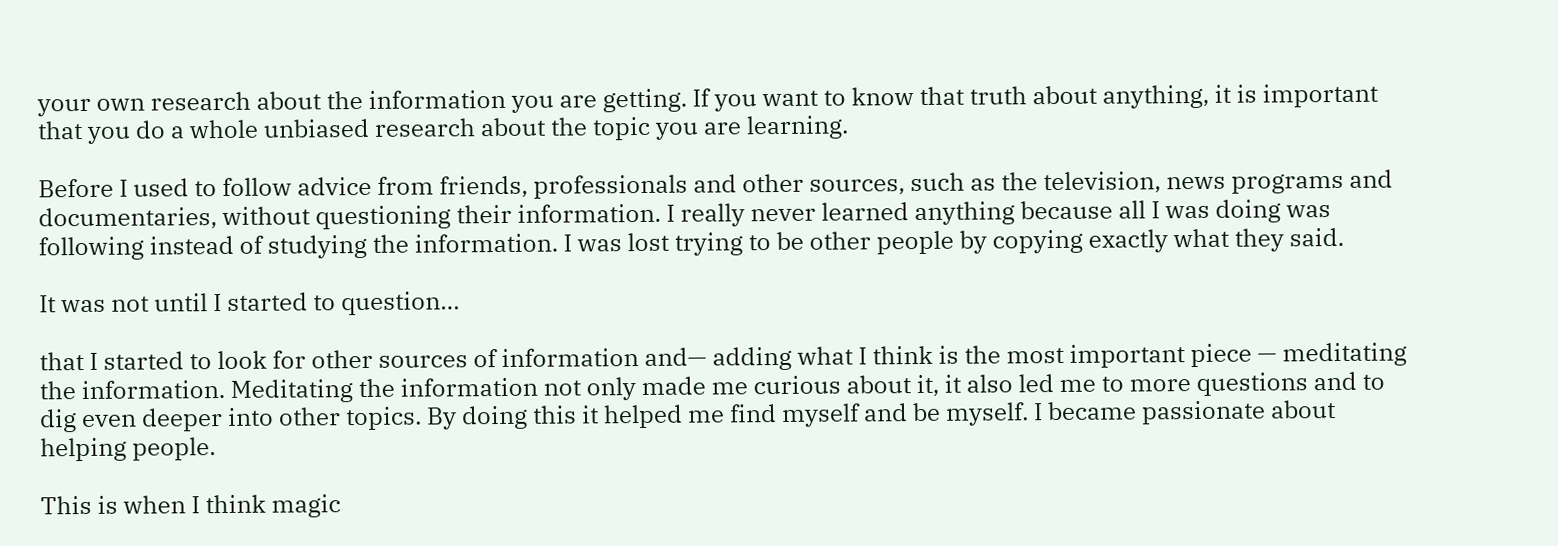your own research about the information you are getting. If you want to know that truth about anything, it is important that you do a whole unbiased research about the topic you are learning.

Before I used to follow advice from friends, professionals and other sources, such as the television, news programs and documentaries, without questioning their information. I really never learned anything because all I was doing was following instead of studying the information. I was lost trying to be other people by copying exactly what they said.

It was not until I started to question…

that I started to look for other sources of information and— adding what I think is the most important piece — meditating the information. Meditating the information not only made me curious about it, it also led me to more questions and to dig even deeper into other topics. By doing this it helped me find myself and be myself. I became passionate about helping people.

This is when I think magic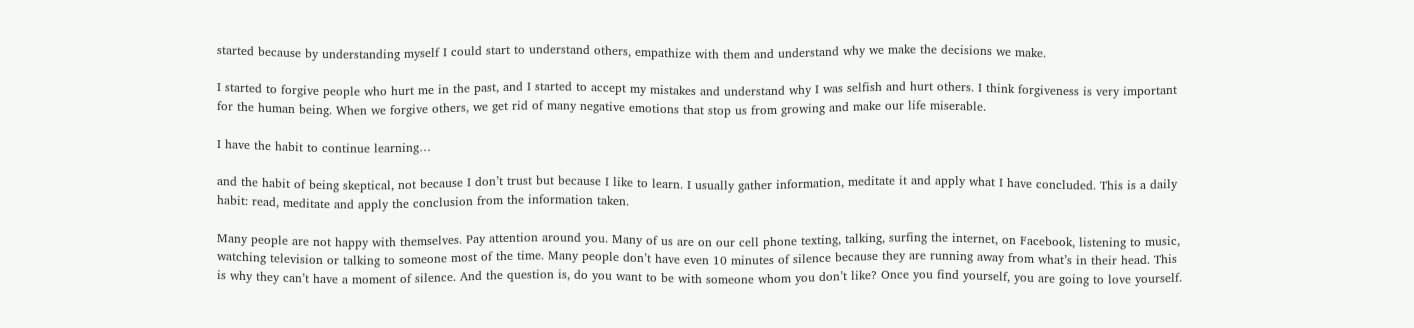started because by understanding myself I could start to understand others, empathize with them and understand why we make the decisions we make.

I started to forgive people who hurt me in the past, and I started to accept my mistakes and understand why I was selfish and hurt others. I think forgiveness is very important for the human being. When we forgive others, we get rid of many negative emotions that stop us from growing and make our life miserable.

I have the habit to continue learning…

and the habit of being skeptical, not because I don’t trust but because I like to learn. I usually gather information, meditate it and apply what I have concluded. This is a daily habit: read, meditate and apply the conclusion from the information taken.

Many people are not happy with themselves. Pay attention around you. Many of us are on our cell phone texting, talking, surfing the internet, on Facebook, listening to music, watching television or talking to someone most of the time. Many people don’t have even 10 minutes of silence because they are running away from what’s in their head. This is why they can’t have a moment of silence. And the question is, do you want to be with someone whom you don’t like? Once you find yourself, you are going to love yourself.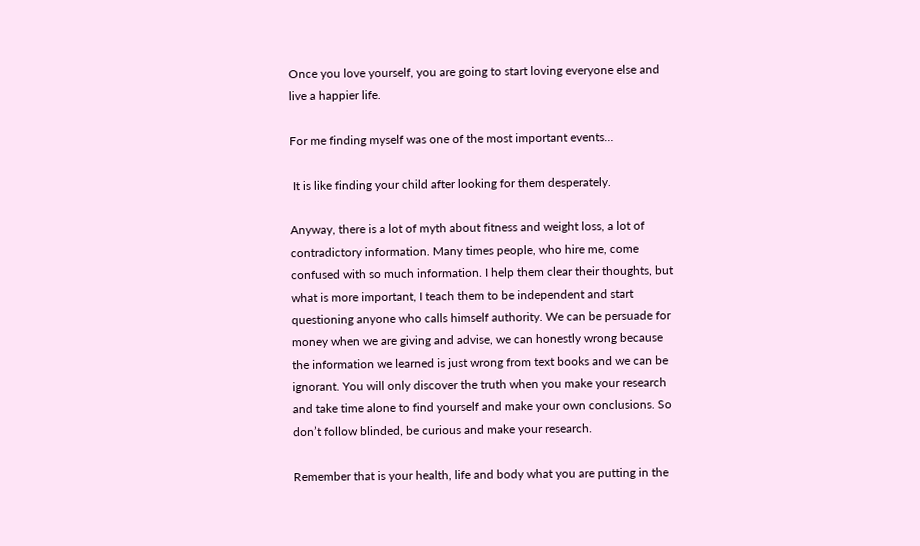Once you love yourself, you are going to start loving everyone else and live a happier life.

For me finding myself was one of the most important events…

 It is like finding your child after looking for them desperately.

Anyway, there is a lot of myth about fitness and weight loss, a lot of contradictory information. Many times people, who hire me, come confused with so much information. I help them clear their thoughts, but what is more important, I teach them to be independent and start questioning anyone who calls himself authority. We can be persuade for money when we are giving and advise, we can honestly wrong because the information we learned is just wrong from text books and we can be ignorant. You will only discover the truth when you make your research and take time alone to find yourself and make your own conclusions. So don’t follow blinded, be curious and make your research.

Remember that is your health, life and body what you are putting in the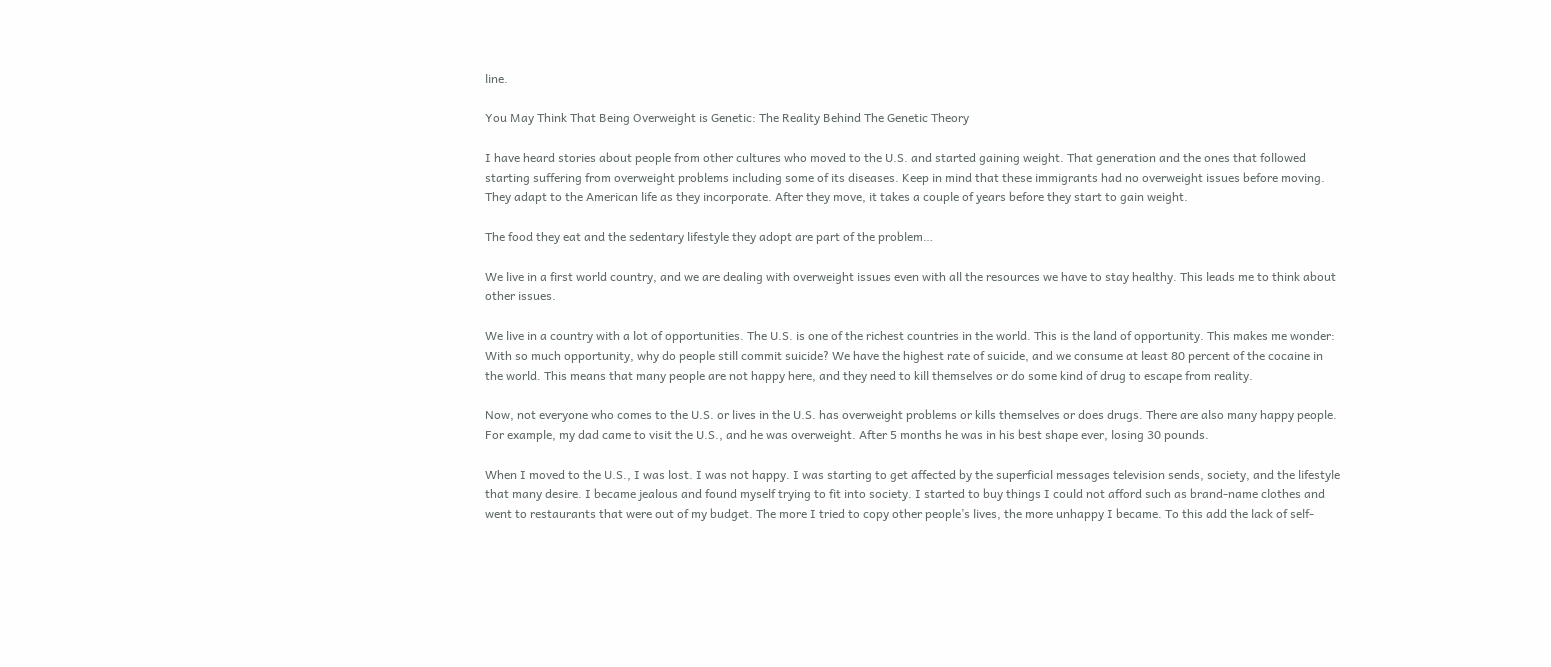line.

You May Think That Being Overweight is Genetic: The Reality Behind The Genetic Theory

I have heard stories about people from other cultures who moved to the U.S. and started gaining weight. That generation and the ones that followed starting suffering from overweight problems including some of its diseases. Keep in mind that these immigrants had no overweight issues before moving. They adapt to the American life as they incorporate. After they move, it takes a couple of years before they start to gain weight.

The food they eat and the sedentary lifestyle they adopt are part of the problem…

We live in a first world country, and we are dealing with overweight issues even with all the resources we have to stay healthy. This leads me to think about other issues.

We live in a country with a lot of opportunities. The U.S. is one of the richest countries in the world. This is the land of opportunity. This makes me wonder: With so much opportunity, why do people still commit suicide? We have the highest rate of suicide, and we consume at least 80 percent of the cocaine in the world. This means that many people are not happy here, and they need to kill themselves or do some kind of drug to escape from reality.

Now, not everyone who comes to the U.S. or lives in the U.S. has overweight problems or kills themselves or does drugs. There are also many happy people. For example, my dad came to visit the U.S., and he was overweight. After 5 months he was in his best shape ever, losing 30 pounds.

When I moved to the U.S., I was lost. I was not happy. I was starting to get affected by the superficial messages television sends, society, and the lifestyle that many desire. I became jealous and found myself trying to fit into society. I started to buy things I could not afford such as brand-name clothes and went to restaurants that were out of my budget. The more I tried to copy other people’s lives, the more unhappy I became. To this add the lack of self-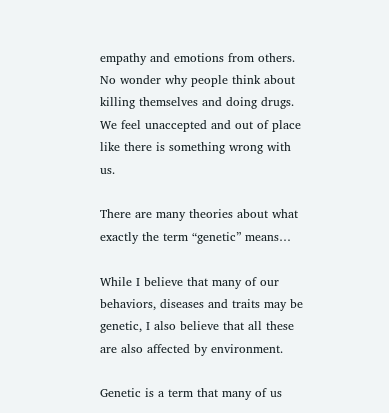empathy and emotions from others. No wonder why people think about killing themselves and doing drugs. We feel unaccepted and out of place like there is something wrong with us.

There are many theories about what exactly the term “genetic” means…

While I believe that many of our behaviors, diseases and traits may be genetic, I also believe that all these are also affected by environment.

Genetic is a term that many of us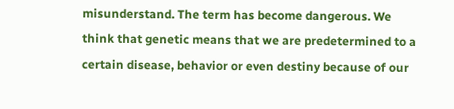misunderstand. The term has become dangerous. We think that genetic means that we are predetermined to a certain disease, behavior or even destiny because of our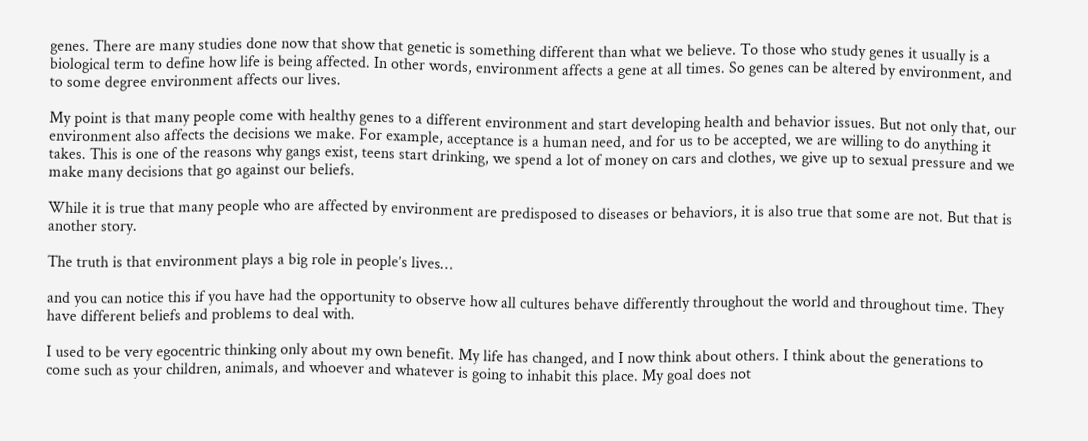genes. There are many studies done now that show that genetic is something different than what we believe. To those who study genes it usually is a biological term to define how life is being affected. In other words, environment affects a gene at all times. So genes can be altered by environment, and to some degree environment affects our lives.

My point is that many people come with healthy genes to a different environment and start developing health and behavior issues. But not only that, our environment also affects the decisions we make. For example, acceptance is a human need, and for us to be accepted, we are willing to do anything it takes. This is one of the reasons why gangs exist, teens start drinking, we spend a lot of money on cars and clothes, we give up to sexual pressure and we make many decisions that go against our beliefs.

While it is true that many people who are affected by environment are predisposed to diseases or behaviors, it is also true that some are not. But that is another story.

The truth is that environment plays a big role in people’s lives…

and you can notice this if you have had the opportunity to observe how all cultures behave differently throughout the world and throughout time. They have different beliefs and problems to deal with.

I used to be very egocentric thinking only about my own benefit. My life has changed, and I now think about others. I think about the generations to come such as your children, animals, and whoever and whatever is going to inhabit this place. My goal does not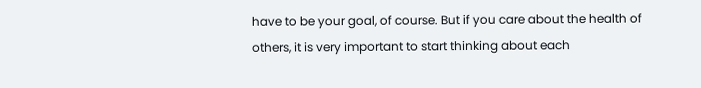have to be your goal, of course. But if you care about the health of others, it is very important to start thinking about each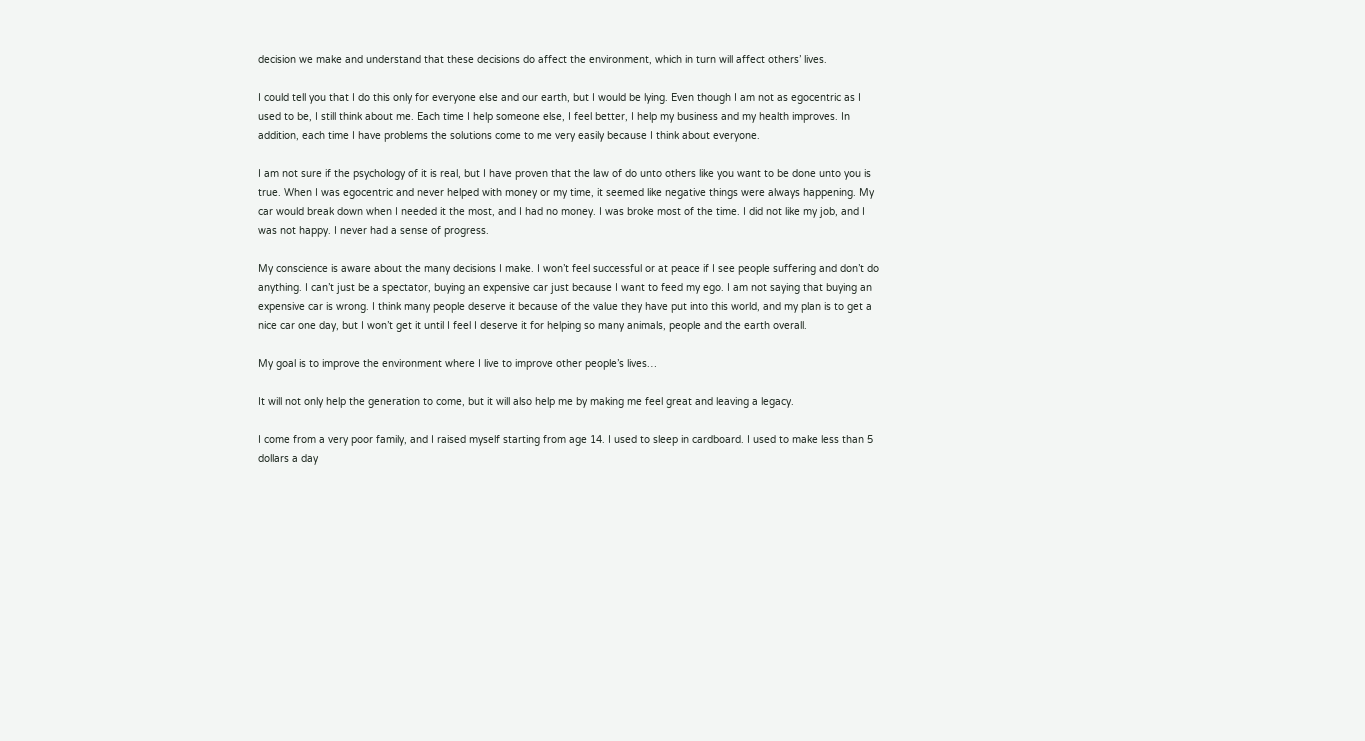decision we make and understand that these decisions do affect the environment, which in turn will affect others’ lives.

I could tell you that I do this only for everyone else and our earth, but I would be lying. Even though I am not as egocentric as I used to be, I still think about me. Each time I help someone else, I feel better, I help my business and my health improves. In addition, each time I have problems the solutions come to me very easily because I think about everyone.

I am not sure if the psychology of it is real, but I have proven that the law of do unto others like you want to be done unto you is true. When I was egocentric and never helped with money or my time, it seemed like negative things were always happening. My car would break down when I needed it the most, and I had no money. I was broke most of the time. I did not like my job, and I was not happy. I never had a sense of progress.

My conscience is aware about the many decisions I make. I won’t feel successful or at peace if I see people suffering and don’t do anything. I can’t just be a spectator, buying an expensive car just because I want to feed my ego. I am not saying that buying an expensive car is wrong. I think many people deserve it because of the value they have put into this world, and my plan is to get a nice car one day, but I won’t get it until I feel I deserve it for helping so many animals, people and the earth overall.

My goal is to improve the environment where I live to improve other people’s lives…

It will not only help the generation to come, but it will also help me by making me feel great and leaving a legacy.

I come from a very poor family, and I raised myself starting from age 14. I used to sleep in cardboard. I used to make less than 5 dollars a day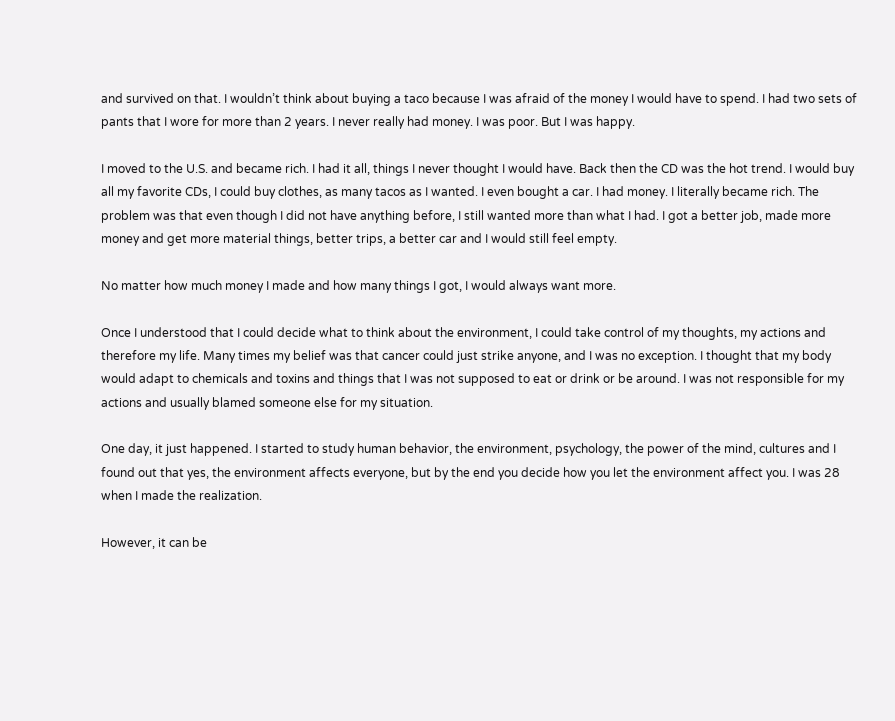and survived on that. I wouldn’t think about buying a taco because I was afraid of the money I would have to spend. I had two sets of pants that I wore for more than 2 years. I never really had money. I was poor. But I was happy.

I moved to the U.S. and became rich. I had it all, things I never thought I would have. Back then the CD was the hot trend. I would buy all my favorite CDs, I could buy clothes, as many tacos as I wanted. I even bought a car. I had money. I literally became rich. The problem was that even though I did not have anything before, I still wanted more than what I had. I got a better job, made more money and get more material things, better trips, a better car and I would still feel empty.

No matter how much money I made and how many things I got, I would always want more.

Once I understood that I could decide what to think about the environment, I could take control of my thoughts, my actions and therefore my life. Many times my belief was that cancer could just strike anyone, and I was no exception. I thought that my body would adapt to chemicals and toxins and things that I was not supposed to eat or drink or be around. I was not responsible for my actions and usually blamed someone else for my situation.

One day, it just happened. I started to study human behavior, the environment, psychology, the power of the mind, cultures and I found out that yes, the environment affects everyone, but by the end you decide how you let the environment affect you. I was 28 when I made the realization.

However, it can be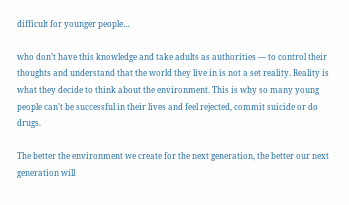difficult for younger people…

who don’t have this knowledge and take adults as authorities — to control their thoughts and understand that the world they live in is not a set reality. Reality is what they decide to think about the environment. This is why so many young people can’t be successful in their lives and feel rejected, commit suicide or do drugs.

The better the environment we create for the next generation, the better our next generation will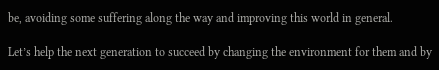be, avoiding some suffering along the way and improving this world in general.

Let’s help the next generation to succeed by changing the environment for them and by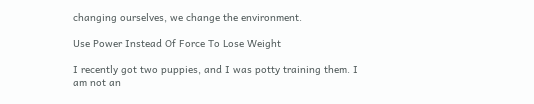changing ourselves, we change the environment.

Use Power Instead Of Force To Lose Weight

I recently got two puppies, and I was potty training them. I am not an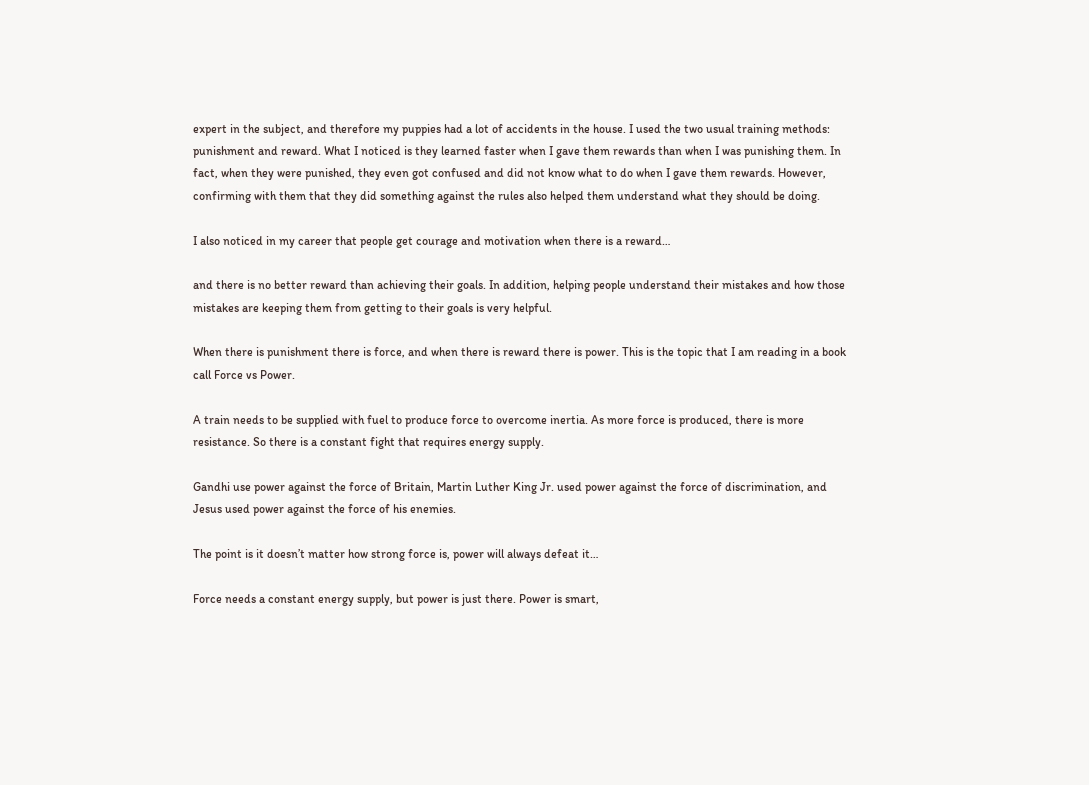expert in the subject, and therefore my puppies had a lot of accidents in the house. I used the two usual training methods: punishment and reward. What I noticed is they learned faster when I gave them rewards than when I was punishing them. In fact, when they were punished, they even got confused and did not know what to do when I gave them rewards. However, confirming with them that they did something against the rules also helped them understand what they should be doing.

I also noticed in my career that people get courage and motivation when there is a reward…

and there is no better reward than achieving their goals. In addition, helping people understand their mistakes and how those mistakes are keeping them from getting to their goals is very helpful.

When there is punishment there is force, and when there is reward there is power. This is the topic that I am reading in a book call Force vs Power.

A train needs to be supplied with fuel to produce force to overcome inertia. As more force is produced, there is more resistance. So there is a constant fight that requires energy supply.

Gandhi use power against the force of Britain, Martin Luther King Jr. used power against the force of discrimination, and Jesus used power against the force of his enemies.

The point is it doesn’t matter how strong force is, power will always defeat it…

Force needs a constant energy supply, but power is just there. Power is smart,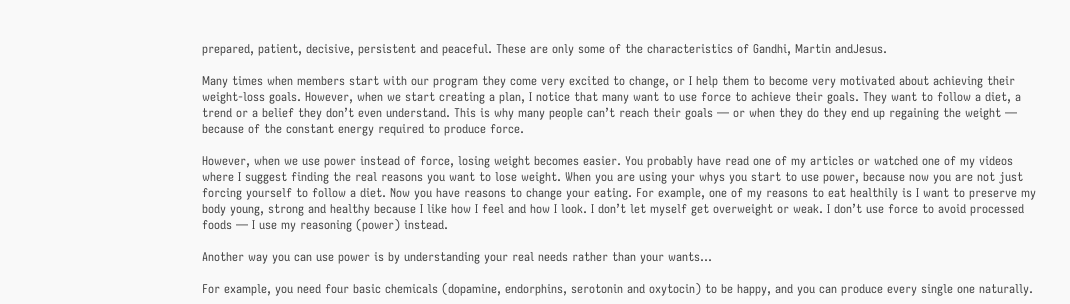prepared, patient, decisive, persistent and peaceful. These are only some of the characteristics of Gandhi, Martin andJesus.

Many times when members start with our program they come very excited to change, or I help them to become very motivated about achieving their weight-loss goals. However, when we start creating a plan, I notice that many want to use force to achieve their goals. They want to follow a diet, a trend or a belief they don’t even understand. This is why many people can’t reach their goals — or when they do they end up regaining the weight — because of the constant energy required to produce force.

However, when we use power instead of force, losing weight becomes easier. You probably have read one of my articles or watched one of my videos where I suggest finding the real reasons you want to lose weight. When you are using your whys you start to use power, because now you are not just forcing yourself to follow a diet. Now you have reasons to change your eating. For example, one of my reasons to eat healthily is I want to preserve my body young, strong and healthy because I like how I feel and how I look. I don’t let myself get overweight or weak. I don’t use force to avoid processed foods — I use my reasoning (power) instead.

Another way you can use power is by understanding your real needs rather than your wants…

For example, you need four basic chemicals (dopamine, endorphins, serotonin and oxytocin) to be happy, and you can produce every single one naturally.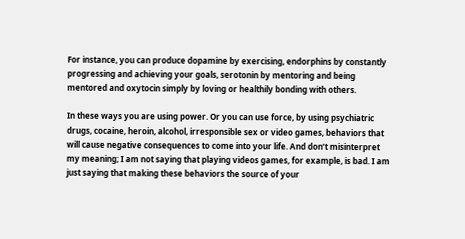For instance, you can produce dopamine by exercising, endorphins by constantly progressing and achieving your goals, serotonin by mentoring and being mentored and oxytocin simply by loving or healthily bonding with others.

In these ways you are using power. Or you can use force, by using psychiatric drugs, cocaine, heroin, alcohol, irresponsible sex or video games, behaviors that will cause negative consequences to come into your life. And don’t misinterpret my meaning; I am not saying that playing videos games, for example, is bad. I am just saying that making these behaviors the source of your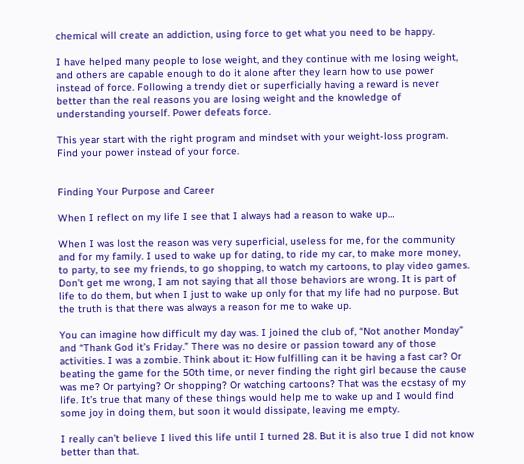chemical will create an addiction, using force to get what you need to be happy.

I have helped many people to lose weight, and they continue with me losing weight, and others are capable enough to do it alone after they learn how to use power instead of force. Following a trendy diet or superficially having a reward is never better than the real reasons you are losing weight and the knowledge of understanding yourself. Power defeats force.

This year start with the right program and mindset with your weight-loss program. Find your power instead of your force.


Finding Your Purpose and Career

When I reflect on my life I see that I always had a reason to wake up…

When I was lost the reason was very superficial, useless for me, for the community and for my family. I used to wake up for dating, to ride my car, to make more money, to party, to see my friends, to go shopping, to watch my cartoons, to play video games. Don’t get me wrong, I am not saying that all those behaviors are wrong. It is part of life to do them, but when I just to wake up only for that my life had no purpose. But the truth is that there was always a reason for me to wake up.

You can imagine how difficult my day was. I joined the club of, “Not another Monday” and “Thank God it’s Friday.” There was no desire or passion toward any of those activities. I was a zombie. Think about it: How fulfilling can it be having a fast car? Or beating the game for the 50th time, or never finding the right girl because the cause was me? Or partying? Or shopping? Or watching cartoons? That was the ecstasy of my life. It’s true that many of these things would help me to wake up and I would find some joy in doing them, but soon it would dissipate, leaving me empty.

I really can’t believe I lived this life until I turned 28. But it is also true I did not know better than that.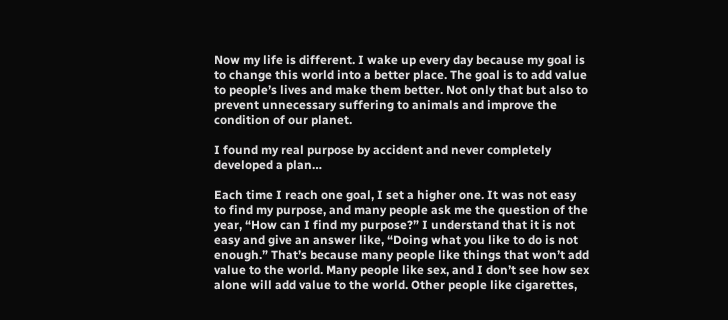Now my life is different. I wake up every day because my goal is to change this world into a better place. The goal is to add value to people’s lives and make them better. Not only that but also to prevent unnecessary suffering to animals and improve the condition of our planet.

I found my real purpose by accident and never completely developed a plan…

Each time I reach one goal, I set a higher one. It was not easy to find my purpose, and many people ask me the question of the year, “How can I find my purpose?” I understand that it is not easy and give an answer like, “Doing what you like to do is not enough.” That’s because many people like things that won’t add value to the world. Many people like sex, and I don’t see how sex alone will add value to the world. Other people like cigarettes,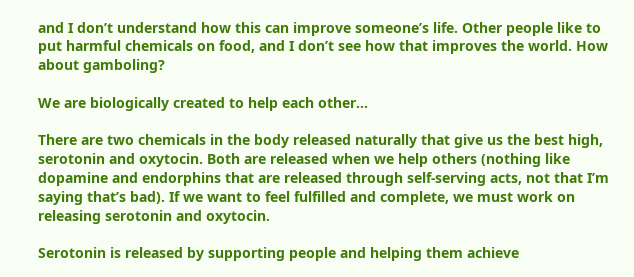and I don’t understand how this can improve someone’s life. Other people like to put harmful chemicals on food, and I don’t see how that improves the world. How about gamboling?

We are biologically created to help each other…

There are two chemicals in the body released naturally that give us the best high, serotonin and oxytocin. Both are released when we help others (nothing like dopamine and endorphins that are released through self-serving acts, not that I’m saying that’s bad). If we want to feel fulfilled and complete, we must work on releasing serotonin and oxytocin.

Serotonin is released by supporting people and helping them achieve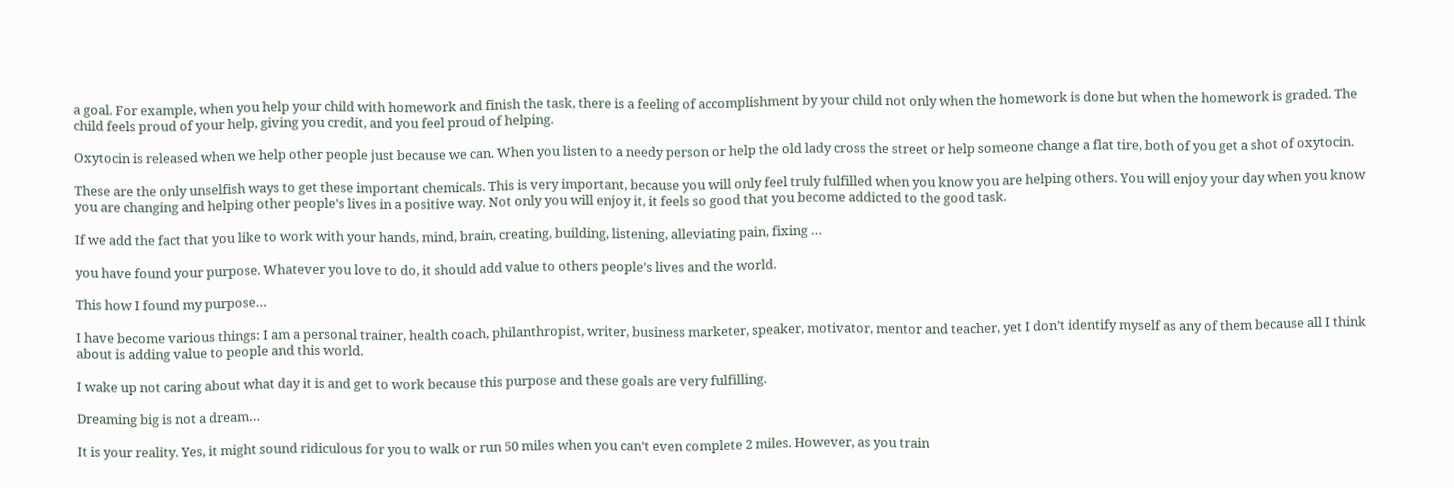a goal. For example, when you help your child with homework and finish the task, there is a feeling of accomplishment by your child not only when the homework is done but when the homework is graded. The child feels proud of your help, giving you credit, and you feel proud of helping.

Oxytocin is released when we help other people just because we can. When you listen to a needy person or help the old lady cross the street or help someone change a flat tire, both of you get a shot of oxytocin.

These are the only unselfish ways to get these important chemicals. This is very important, because you will only feel truly fulfilled when you know you are helping others. You will enjoy your day when you know you are changing and helping other people’s lives in a positive way. Not only you will enjoy it, it feels so good that you become addicted to the good task.

If we add the fact that you like to work with your hands, mind, brain, creating, building, listening, alleviating pain, fixing …

you have found your purpose. Whatever you love to do, it should add value to others people’s lives and the world.

This how I found my purpose…

I have become various things: I am a personal trainer, health coach, philanthropist, writer, business marketer, speaker, motivator, mentor and teacher, yet I don’t identify myself as any of them because all I think about is adding value to people and this world.

I wake up not caring about what day it is and get to work because this purpose and these goals are very fulfilling.

Dreaming big is not a dream…

It is your reality. Yes, it might sound ridiculous for you to walk or run 50 miles when you can’t even complete 2 miles. However, as you train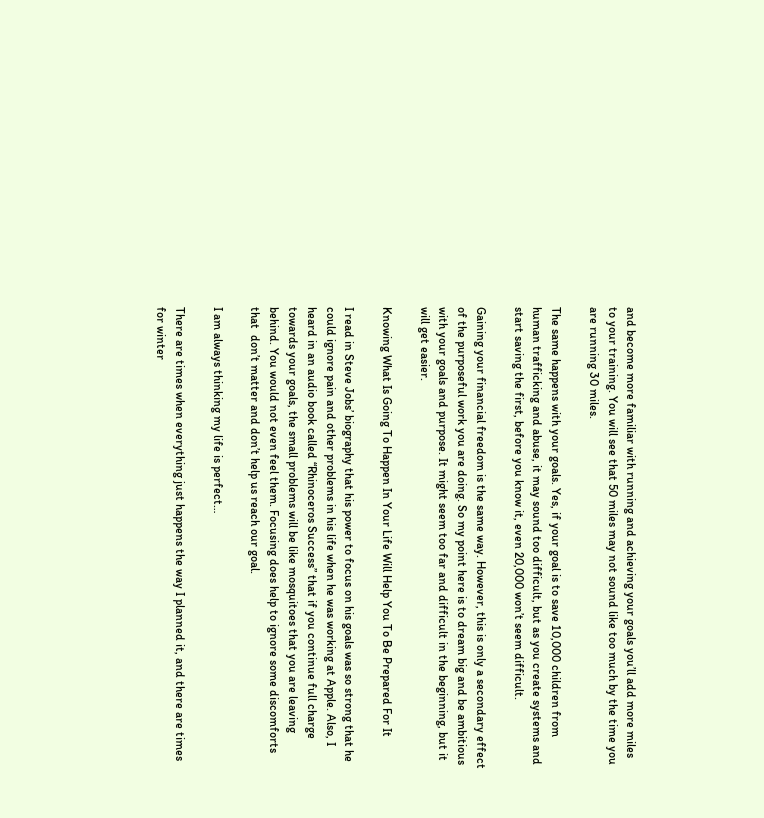and become more familiar with running and achieving your goals you’ll add more miles to your training. You will see that 50 miles may not sound like too much by the time you are running 30 miles.

The same happens with your goals. Yes, if your goal is to save 10,000 children from human trafficking and abuse, it may sound too difficult, but as you create systems and start saving the first, before you know it, even 20,000 won’t seem difficult.

Gaining your financial freedom is the same way. However, this is only a secondary effect of the purposeful work you are doing. So my point here is to dream big and be ambitious with your goals and purpose. It might seem too far and difficult in the beginning, but it will get easier.

Knowing What Is Going To Happen In Your Life Will Help You To Be Prepared For It

I read in Steve Jobs’ biography that his power to focus on his goals was so strong that he could ignore pain and other problems in his life when he was working at Apple. Also, I heard in an audio book called “Rhinoceros Success” that if you continue full charge towards your goals, the small problems will be like mosquitoes that you are leaving behind. You would not even feel them. Focusing does help to ignore some discomforts that  don’t matter and don’t help us reach our goal.

I am always thinking my life is perfect…

There are times when everything just happens the way I planned it, and there are times for winter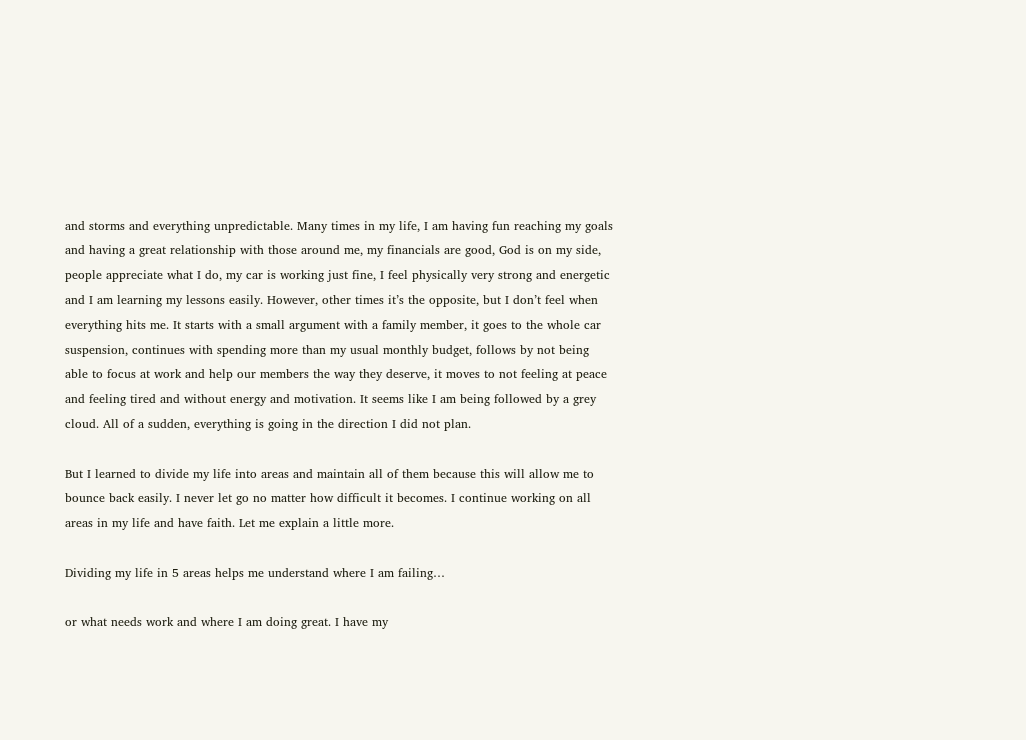and storms and everything unpredictable. Many times in my life, I am having fun reaching my goals and having a great relationship with those around me, my financials are good, God is on my side, people appreciate what I do, my car is working just fine, I feel physically very strong and energetic and I am learning my lessons easily. However, other times it’s the opposite, but I don’t feel when everything hits me. It starts with a small argument with a family member, it goes to the whole car suspension, continues with spending more than my usual monthly budget, follows by not being able to focus at work and help our members the way they deserve, it moves to not feeling at peace and feeling tired and without energy and motivation. It seems like I am being followed by a grey cloud. All of a sudden, everything is going in the direction I did not plan.

But I learned to divide my life into areas and maintain all of them because this will allow me to bounce back easily. I never let go no matter how difficult it becomes. I continue working on all areas in my life and have faith. Let me explain a little more.

Dividing my life in 5 areas helps me understand where I am failing…

or what needs work and where I am doing great. I have my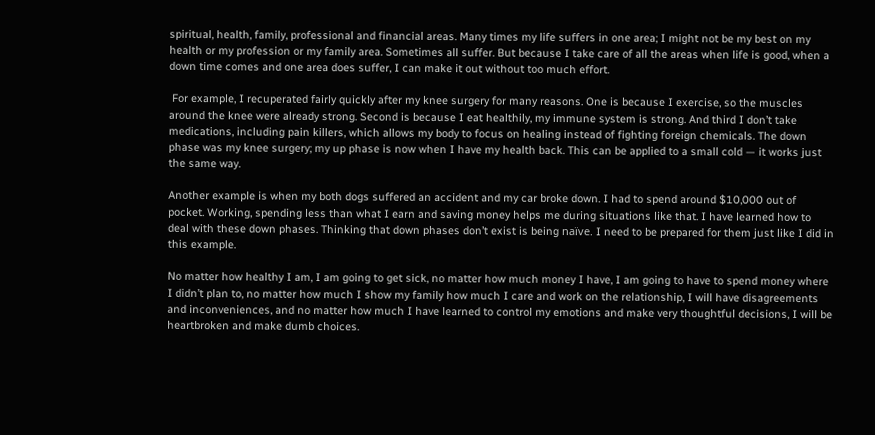spiritual, health, family, professional and financial areas. Many times my life suffers in one area; I might not be my best on my health or my profession or my family area. Sometimes all suffer. But because I take care of all the areas when life is good, when a down time comes and one area does suffer, I can make it out without too much effort.

 For example, I recuperated fairly quickly after my knee surgery for many reasons. One is because I exercise, so the muscles around the knee were already strong. Second is because I eat healthily, my immune system is strong. And third I don’t take medications, including pain killers, which allows my body to focus on healing instead of fighting foreign chemicals. The down phase was my knee surgery; my up phase is now when I have my health back. This can be applied to a small cold — it works just the same way.

Another example is when my both dogs suffered an accident and my car broke down. I had to spend around $10,000 out of pocket. Working, spending less than what I earn and saving money helps me during situations like that. I have learned how to deal with these down phases. Thinking that down phases don’t exist is being naïve. I need to be prepared for them just like I did in this example.

No matter how healthy I am, I am going to get sick, no matter how much money I have, I am going to have to spend money where I didn’t plan to, no matter how much I show my family how much I care and work on the relationship, I will have disagreements and inconveniences, and no matter how much I have learned to control my emotions and make very thoughtful decisions, I will be heartbroken and make dumb choices.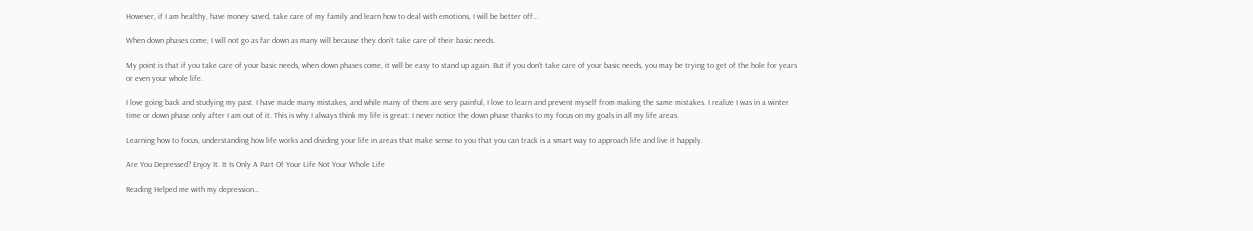However, if I am healthy, have money saved, take care of my family and learn how to deal with emotions, I will be better off…

When down phases come, I will not go as far down as many will because they don’t take care of their basic needs.

My point is that if you take care of your basic needs, when down phases come, it will be easy to stand up again. But if you don’t take care of your basic needs, you may be trying to get of the hole for years or even your whole life.

I love going back and studying my past. I have made many mistakes, and while many of them are very painful, I love to learn and prevent myself from making the same mistakes. I realize I was in a winter time or down phase only after I am out of it. This is why I always think my life is great: I never notice the down phase thanks to my focus on my goals in all my life areas.

Learning how to focus, understanding how life works and dividing your life in areas that make sense to you that you can track is a smart way to approach life and live it happily.

Are You Depressed? Enjoy It. It Is Only A Part Of Your Life Not Your Whole Life

Reading Helped me with my depression…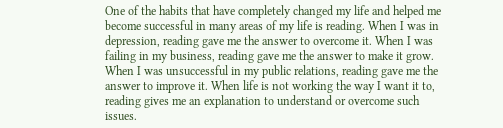One of the habits that have completely changed my life and helped me become successful in many areas of my life is reading. When I was in depression, reading gave me the answer to overcome it. When I was failing in my business, reading gave me the answer to make it grow. When I was unsuccessful in my public relations, reading gave me the answer to improve it. When life is not working the way I want it to, reading gives me an explanation to understand or overcome such issues.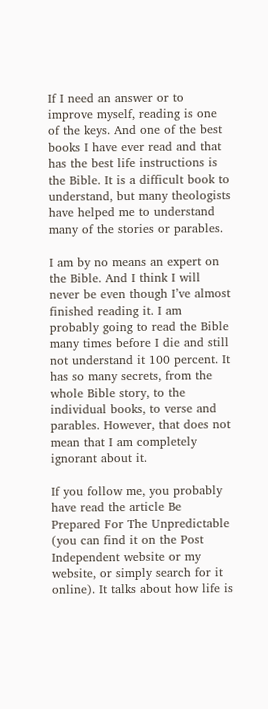If I need an answer or to improve myself, reading is one of the keys. And one of the best books I have ever read and that has the best life instructions is the Bible. It is a difficult book to understand, but many theologists have helped me to understand many of the stories or parables.

I am by no means an expert on the Bible. And I think I will never be even though I’ve almost finished reading it. I am probably going to read the Bible many times before I die and still not understand it 100 percent. It has so many secrets, from the whole Bible story, to the individual books, to verse and parables. However, that does not mean that I am completely ignorant about it.

If you follow me, you probably have read the article Be Prepared For The Unpredictable (you can find it on the Post Independent website or my website, or simply search for it online). It talks about how life is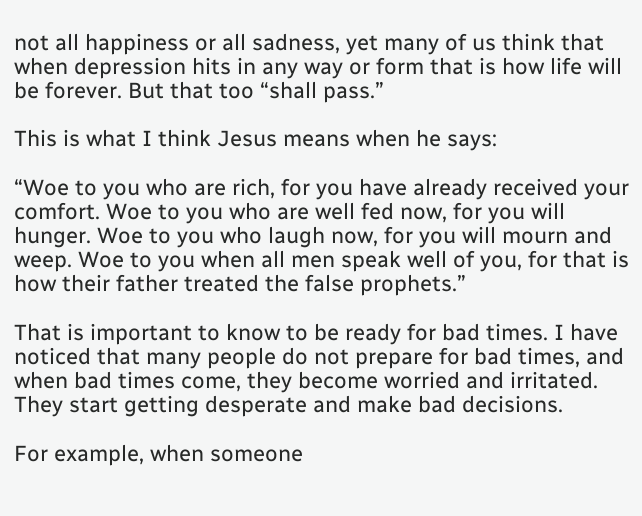not all happiness or all sadness, yet many of us think that when depression hits in any way or form that is how life will be forever. But that too “shall pass.”

This is what I think Jesus means when he says:

“Woe to you who are rich, for you have already received your comfort. Woe to you who are well fed now, for you will hunger. Woe to you who laugh now, for you will mourn and weep. Woe to you when all men speak well of you, for that is how their father treated the false prophets.”

That is important to know to be ready for bad times. I have noticed that many people do not prepare for bad times, and when bad times come, they become worried and irritated. They start getting desperate and make bad decisions.

For example, when someone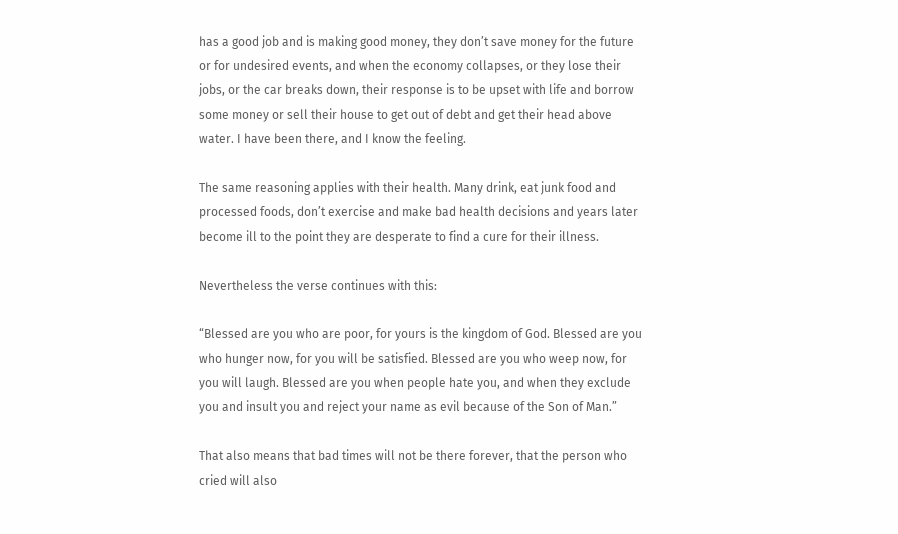has a good job and is making good money, they don’t save money for the future or for undesired events, and when the economy collapses, or they lose their jobs, or the car breaks down, their response is to be upset with life and borrow some money or sell their house to get out of debt and get their head above water. I have been there, and I know the feeling.

The same reasoning applies with their health. Many drink, eat junk food and processed foods, don’t exercise and make bad health decisions and years later become ill to the point they are desperate to find a cure for their illness.

Nevertheless the verse continues with this:

“Blessed are you who are poor, for yours is the kingdom of God. Blessed are you who hunger now, for you will be satisfied. Blessed are you who weep now, for you will laugh. Blessed are you when people hate you, and when they exclude you and insult you and reject your name as evil because of the Son of Man.”

That also means that bad times will not be there forever, that the person who cried will also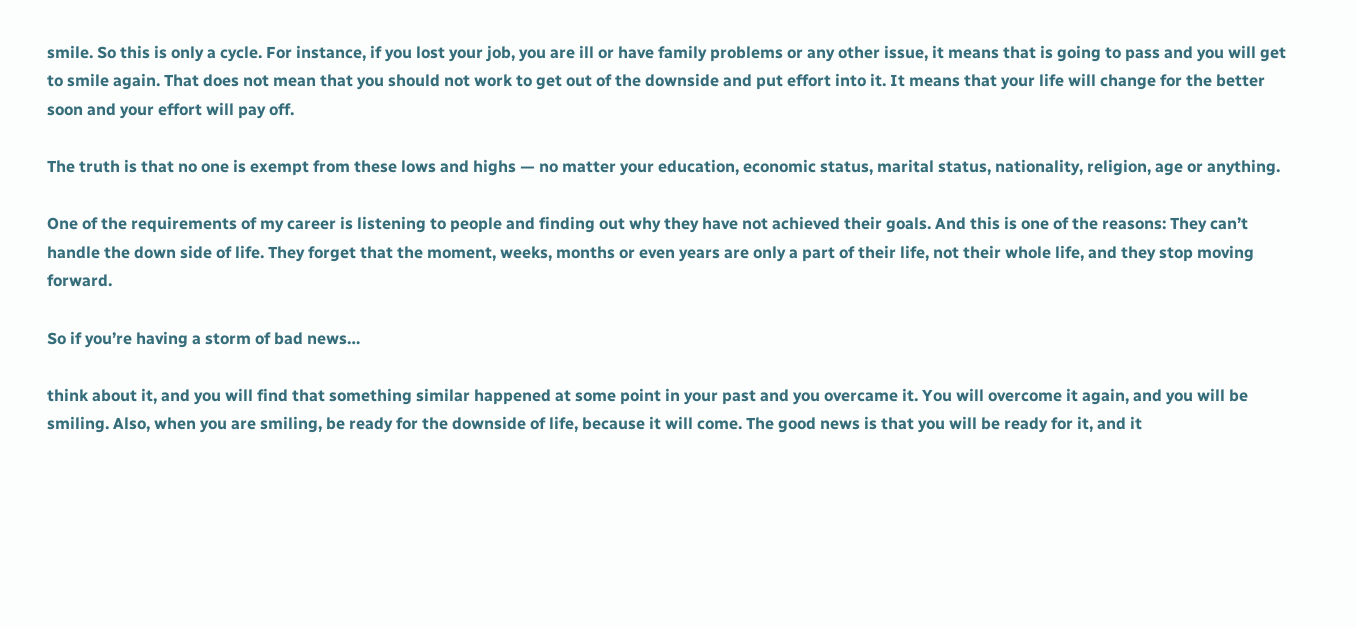smile. So this is only a cycle. For instance, if you lost your job, you are ill or have family problems or any other issue, it means that is going to pass and you will get to smile again. That does not mean that you should not work to get out of the downside and put effort into it. It means that your life will change for the better soon and your effort will pay off.

The truth is that no one is exempt from these lows and highs — no matter your education, economic status, marital status, nationality, religion, age or anything.

One of the requirements of my career is listening to people and finding out why they have not achieved their goals. And this is one of the reasons: They can’t handle the down side of life. They forget that the moment, weeks, months or even years are only a part of their life, not their whole life, and they stop moving forward.

So if you’re having a storm of bad news…

think about it, and you will find that something similar happened at some point in your past and you overcame it. You will overcome it again, and you will be smiling. Also, when you are smiling, be ready for the downside of life, because it will come. The good news is that you will be ready for it, and it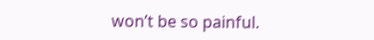won’t be so painful.